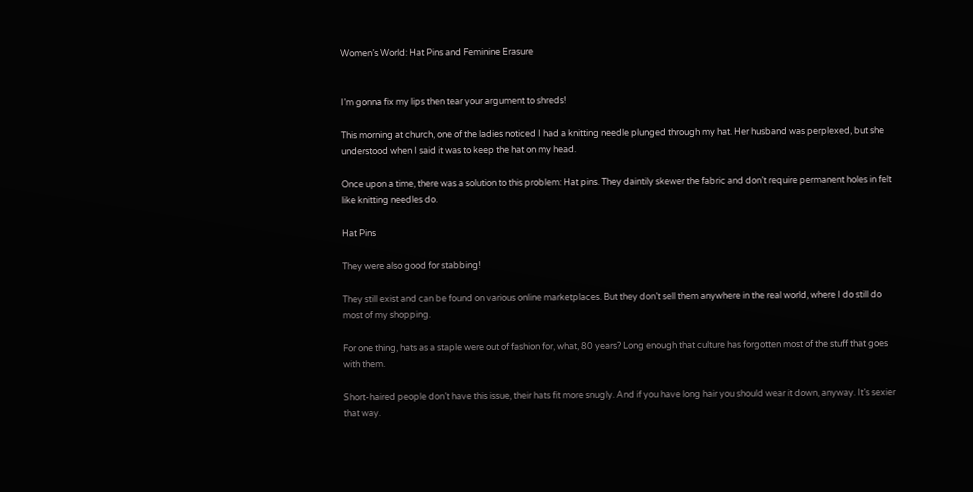Women’s World: Hat Pins and Feminine Erasure


I’m gonna fix my lips then tear your argument to shreds!

This morning at church, one of the ladies noticed I had a knitting needle plunged through my hat. Her husband was perplexed, but she understood when I said it was to keep the hat on my head.

Once upon a time, there was a solution to this problem: Hat pins. They daintily skewer the fabric and don’t require permanent holes in felt like knitting needles do.

Hat Pins

They were also good for stabbing!

They still exist and can be found on various online marketplaces. But they don’t sell them anywhere in the real world, where I do still do most of my shopping.

For one thing, hats as a staple were out of fashion for, what, 80 years? Long enough that culture has forgotten most of the stuff that goes with them.

Short-haired people don’t have this issue, their hats fit more snugly. And if you have long hair you should wear it down, anyway. It’s sexier that way.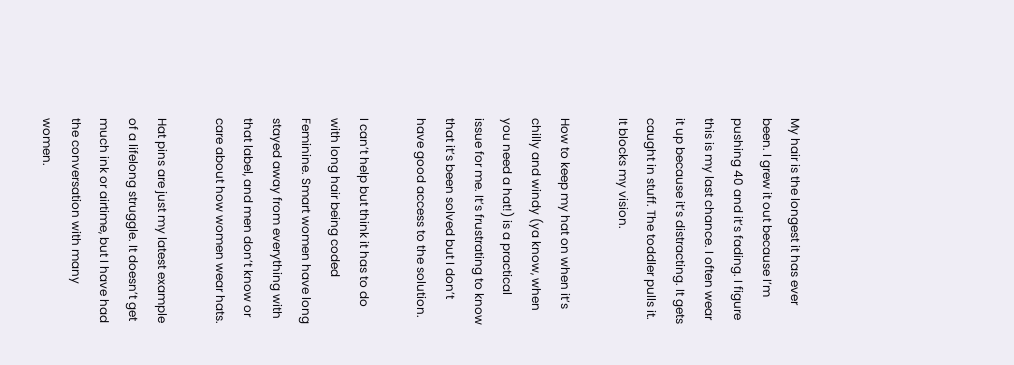My hair is the longest it has ever been. I grew it out because I’m pushing 40 and it’s fading. I figure this is my last chance. I often wear it up because it’s distracting. It gets caught in stuff. The toddler pulls it. It blocks my vision.

How to keep my hat on when it’s chilly and windy (ya know, when you need a hat!) is a practical issue for me. It’s frustrating to know that it’s been solved but I don’t have good access to the solution.

I can’t help but think it has to do with long hair being coded Feminine. Smart women have long stayed away from everything with that label, and men don’t know or care about how women wear hats.

Hat pins are just my latest example of a lifelong struggle. It doesn’t get much ink or airtime, but I have had the conversation with many women.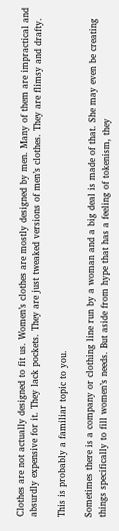Clothes are not actually designed to fit us. Women’s clothes are mostly designed by men. Many of them are impractical and absurdly expensive for it. They lack pockets. They are just tweaked versions of men’s clothes. They are flimsy and drafty.

This is probably a familiar topic to you.

Sometimes there is a company or clothing line run by a woman and a big deal is made of that. She may even be creating things specifically to fill women’s needs. But aside from hype that has a feeling of tokenism, they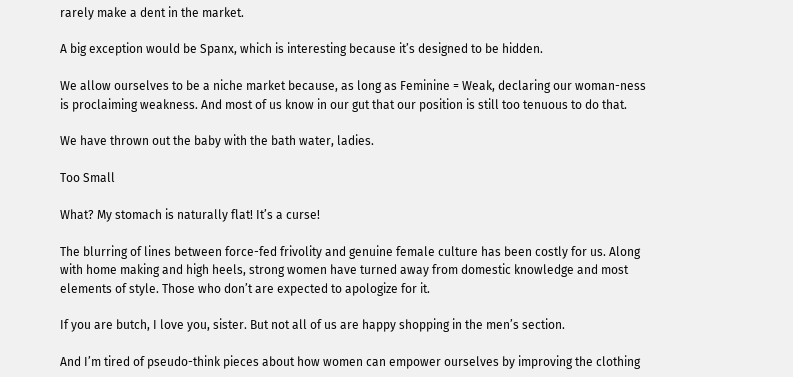rarely make a dent in the market.

A big exception would be Spanx, which is interesting because it’s designed to be hidden.

We allow ourselves to be a niche market because, as long as Feminine = Weak, declaring our woman-ness is proclaiming weakness. And most of us know in our gut that our position is still too tenuous to do that.

We have thrown out the baby with the bath water, ladies.

Too Small

What? My stomach is naturally flat! It’s a curse!

The blurring of lines between force-fed frivolity and genuine female culture has been costly for us. Along with home making and high heels, strong women have turned away from domestic knowledge and most elements of style. Those who don’t are expected to apologize for it.

If you are butch, I love you, sister. But not all of us are happy shopping in the men’s section.

And I’m tired of pseudo-think pieces about how women can empower ourselves by improving the clothing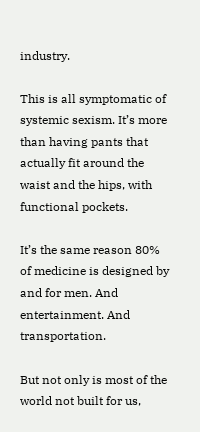industry.

This is all symptomatic of systemic sexism. It’s more than having pants that actually fit around the waist and the hips, with functional pockets.

It’s the same reason 80% of medicine is designed by and for men. And entertainment. And transportation.

But not only is most of the world not built for us,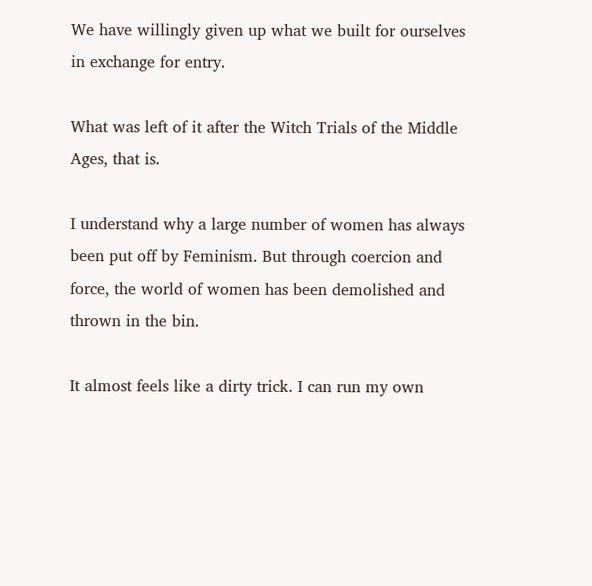We have willingly given up what we built for ourselves in exchange for entry.

What was left of it after the Witch Trials of the Middle Ages, that is.

I understand why a large number of women has always been put off by Feminism. But through coercion and force, the world of women has been demolished and thrown in the bin.

It almost feels like a dirty trick. I can run my own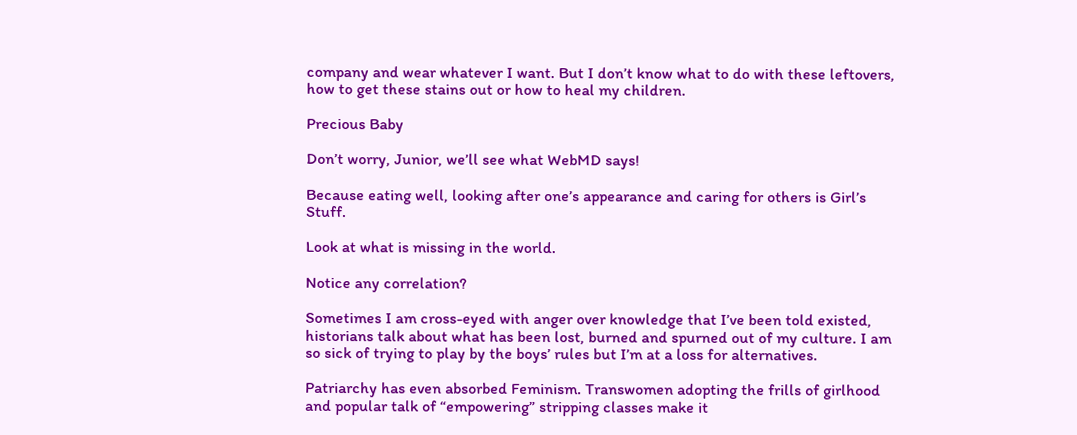company and wear whatever I want. But I don’t know what to do with these leftovers, how to get these stains out or how to heal my children.

Precious Baby

Don’t worry, Junior, we’ll see what WebMD says!

Because eating well, looking after one’s appearance and caring for others is Girl’s Stuff.

Look at what is missing in the world.

Notice any correlation?

Sometimes I am cross-eyed with anger over knowledge that I’ve been told existed, historians talk about what has been lost, burned and spurned out of my culture. I am so sick of trying to play by the boys’ rules but I’m at a loss for alternatives.

Patriarchy has even absorbed Feminism. Transwomen adopting the frills of girlhood and popular talk of “empowering” stripping classes make it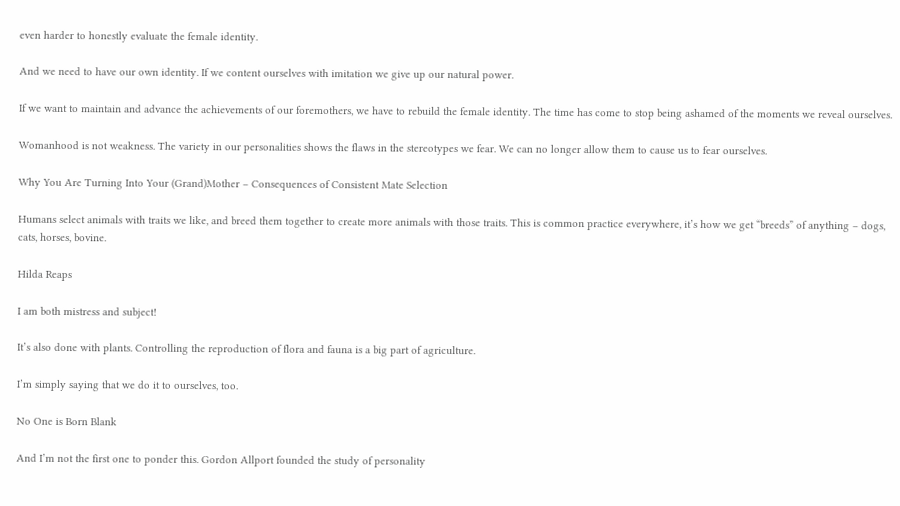even harder to honestly evaluate the female identity.

And we need to have our own identity. If we content ourselves with imitation we give up our natural power.

If we want to maintain and advance the achievements of our foremothers, we have to rebuild the female identity. The time has come to stop being ashamed of the moments we reveal ourselves.

Womanhood is not weakness. The variety in our personalities shows the flaws in the stereotypes we fear. We can no longer allow them to cause us to fear ourselves.

Why You Are Turning Into Your (Grand)Mother – Consequences of Consistent Mate Selection

Humans select animals with traits we like, and breed them together to create more animals with those traits. This is common practice everywhere, it’s how we get “breeds” of anything – dogs, cats, horses, bovine.

Hilda Reaps

I am both mistress and subject!

It’s also done with plants. Controlling the reproduction of flora and fauna is a big part of agriculture.

I’m simply saying that we do it to ourselves, too.

No One is Born Blank

And I’m not the first one to ponder this. Gordon Allport founded the study of personality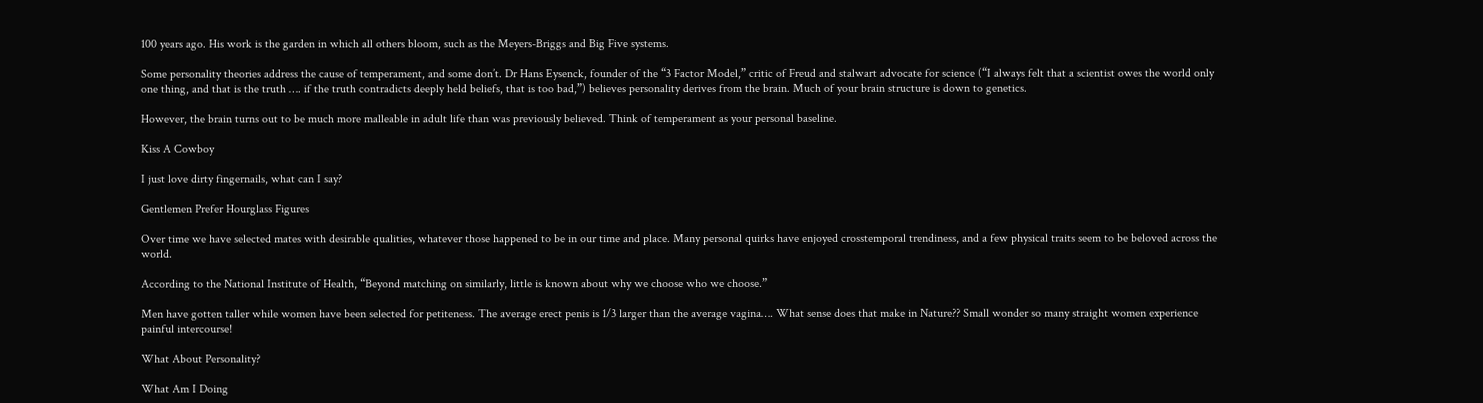100 years ago. His work is the garden in which all others bloom, such as the Meyers-Briggs and Big Five systems.

Some personality theories address the cause of temperament, and some don’t. Dr Hans Eysenck, founder of the “3 Factor Model,” critic of Freud and stalwart advocate for science (“I always felt that a scientist owes the world only one thing, and that is the truth …. if the truth contradicts deeply held beliefs, that is too bad,”) believes personality derives from the brain. Much of your brain structure is down to genetics.

However, the brain turns out to be much more malleable in adult life than was previously believed. Think of temperament as your personal baseline.

Kiss A Cowboy

I just love dirty fingernails, what can I say?

Gentlemen Prefer Hourglass Figures

Over time we have selected mates with desirable qualities, whatever those happened to be in our time and place. Many personal quirks have enjoyed crosstemporal trendiness, and a few physical traits seem to be beloved across the world.

According to the National Institute of Health, “Beyond matching on similarly, little is known about why we choose who we choose.”

Men have gotten taller while women have been selected for petiteness. The average erect penis is 1/3 larger than the average vagina…. What sense does that make in Nature?? Small wonder so many straight women experience painful intercourse!

What About Personality?

What Am I Doing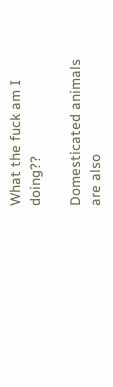What the fuck am I doing??

Domesticated animals are also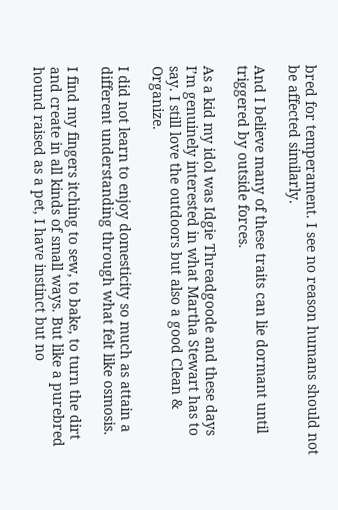bred for temperament. I see no reason humans should not be affected similarly.

And I believe many of these traits can lie dormant until triggered by outside forces.

As a kid my idol was Idgie Threadgoode and these days I’m genuinely interested in what Martha Stewart has to say. I still love the outdoors but also a good Clean & Organize.

I did not learn to enjoy domesticity so much as attain a different understanding through what felt like osmosis.

I find my fingers itching to sew, to bake, to turn the dirt and create in all kinds of small ways. But like a purebred hound raised as a pet, I have instinct but no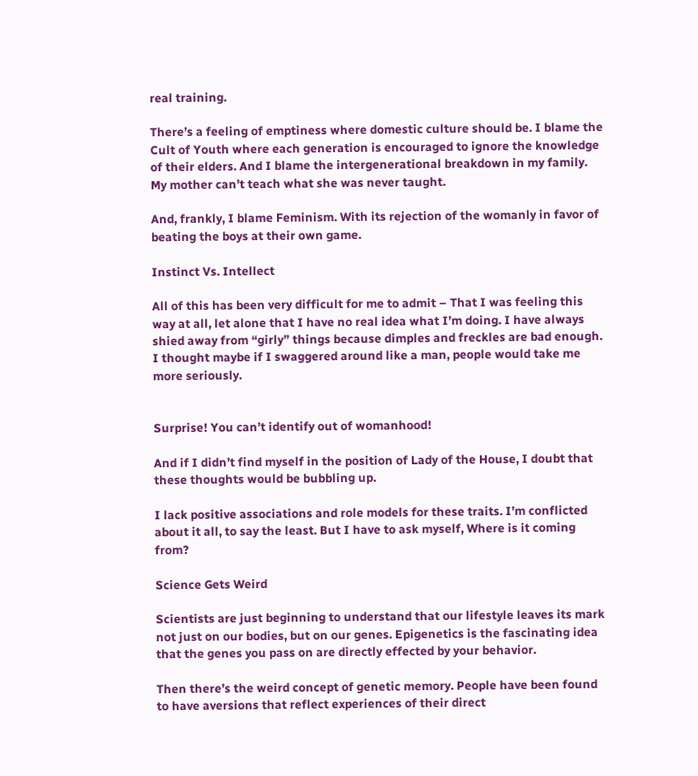real training.

There’s a feeling of emptiness where domestic culture should be. I blame the Cult of Youth where each generation is encouraged to ignore the knowledge of their elders. And I blame the intergenerational breakdown in my family. My mother can’t teach what she was never taught.

And, frankly, I blame Feminism. With its rejection of the womanly in favor of beating the boys at their own game.

Instinct Vs. Intellect

All of this has been very difficult for me to admit – That I was feeling this way at all, let alone that I have no real idea what I’m doing. I have always shied away from “girly” things because dimples and freckles are bad enough. I thought maybe if I swaggered around like a man, people would take me more seriously.


Surprise! You can’t identify out of womanhood!

And if I didn’t find myself in the position of Lady of the House, I doubt that these thoughts would be bubbling up.

I lack positive associations and role models for these traits. I’m conflicted about it all, to say the least. But I have to ask myself, Where is it coming from?

Science Gets Weird

Scientists are just beginning to understand that our lifestyle leaves its mark not just on our bodies, but on our genes. Epigenetics is the fascinating idea that the genes you pass on are directly effected by your behavior.

Then there’s the weird concept of genetic memory. People have been found to have aversions that reflect experiences of their direct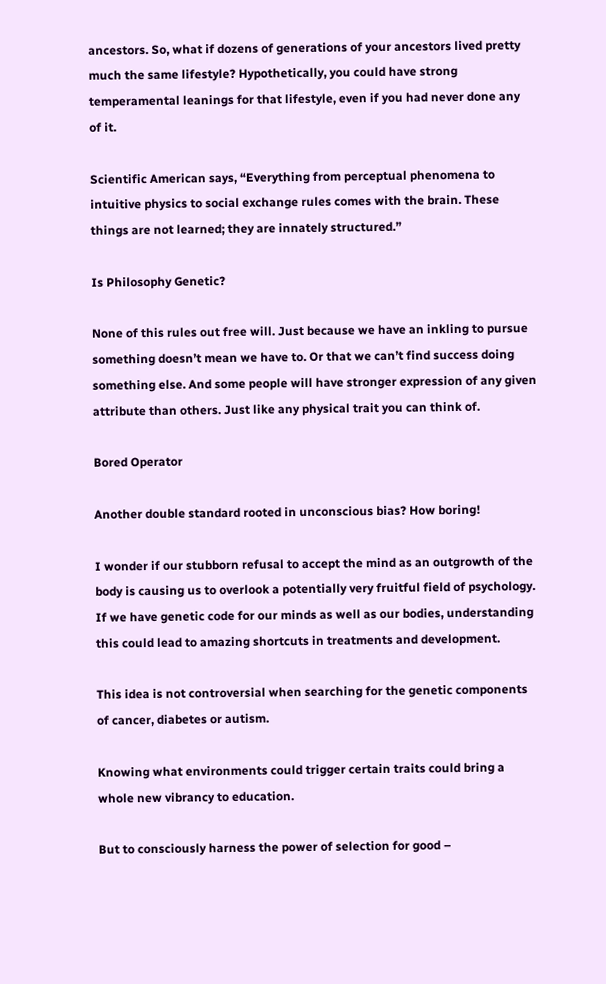ancestors. So, what if dozens of generations of your ancestors lived pretty much the same lifestyle? Hypothetically, you could have strong temperamental leanings for that lifestyle, even if you had never done any of it.

Scientific American says, “Everything from perceptual phenomena to intuitive physics to social exchange rules comes with the brain. These things are not learned; they are innately structured.”

Is Philosophy Genetic?

None of this rules out free will. Just because we have an inkling to pursue something doesn’t mean we have to. Or that we can’t find success doing something else. And some people will have stronger expression of any given attribute than others. Just like any physical trait you can think of.

Bored Operator

Another double standard rooted in unconscious bias? How boring!

I wonder if our stubborn refusal to accept the mind as an outgrowth of the body is causing us to overlook a potentially very fruitful field of psychology. If we have genetic code for our minds as well as our bodies, understanding this could lead to amazing shortcuts in treatments and development.

This idea is not controversial when searching for the genetic components of cancer, diabetes or autism.

Knowing what environments could trigger certain traits could bring a whole new vibrancy to education.

But to consciously harness the power of selection for good –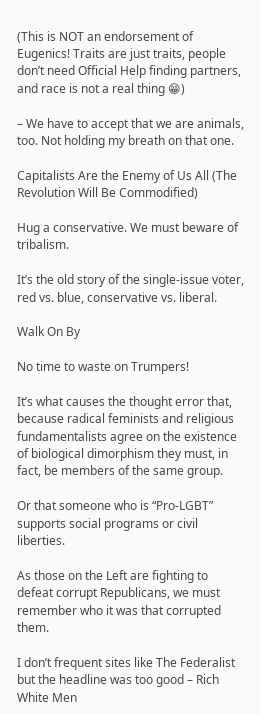(This is NOT an endorsement of Eugenics! Traits are just traits, people don’t need Official Help finding partners, and race is not a real thing 😁)

– We have to accept that we are animals, too. Not holding my breath on that one.

Capitalists Are the Enemy of Us All (The Revolution Will Be Commodified)

Hug a conservative. We must beware of tribalism.

It’s the old story of the single-issue voter, red vs. blue, conservative vs. liberal.

Walk On By

No time to waste on Trumpers!

It’s what causes the thought error that, because radical feminists and religious fundamentalists agree on the existence of biological dimorphism they must, in fact, be members of the same group.

Or that someone who is “Pro-LGBT” supports social programs or civil liberties.

As those on the Left are fighting to defeat corrupt Republicans, we must remember who it was that corrupted them.

I don’t frequent sites like The Federalist but the headline was too good – Rich White Men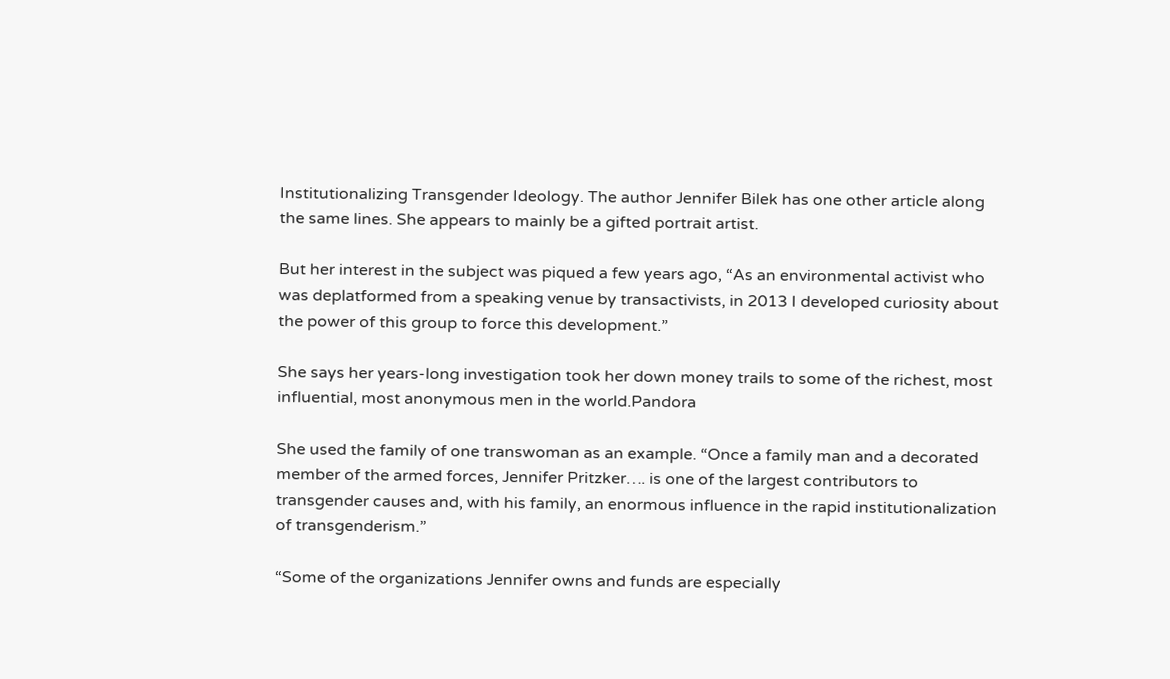Institutionalizing Transgender Ideology. The author Jennifer Bilek has one other article along the same lines. She appears to mainly be a gifted portrait artist.

But her interest in the subject was piqued a few years ago, “As an environmental activist who was deplatformed from a speaking venue by transactivists, in 2013 I developed curiosity about the power of this group to force this development.”

She says her years-long investigation took her down money trails to some of the richest, most influential, most anonymous men in the world.Pandora

She used the family of one transwoman as an example. “Once a family man and a decorated member of the armed forces, Jennifer Pritzker…. is one of the largest contributors to transgender causes and, with his family, an enormous influence in the rapid institutionalization of transgenderism.”

“Some of the organizations Jennifer owns and funds are especially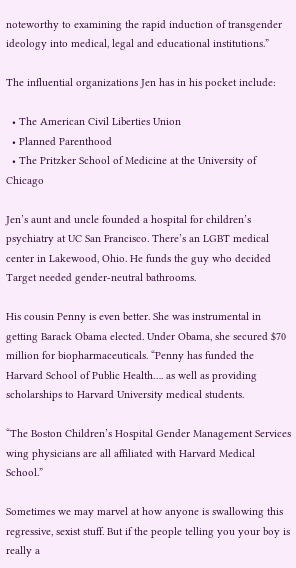noteworthy to examining the rapid induction of transgender ideology into medical, legal and educational institutions.”

The influential organizations Jen has in his pocket include:

  • The American Civil Liberties Union
  • Planned Parenthood
  • The Pritzker School of Medicine at the University of Chicago

Jen’s aunt and uncle founded a hospital for children’s psychiatry at UC San Francisco. There’s an LGBT medical center in Lakewood, Ohio. He funds the guy who decided Target needed gender-neutral bathrooms.

His cousin Penny is even better. She was instrumental in getting Barack Obama elected. Under Obama, she secured $70 million for biopharmaceuticals. “Penny has funded the Harvard School of Public Health…. as well as providing scholarships to Harvard University medical students.

“The Boston Children’s Hospital Gender Management Services wing physicians are all affiliated with Harvard Medical School.”

Sometimes we may marvel at how anyone is swallowing this regressive, sexist stuff. But if the people telling you your boy is really a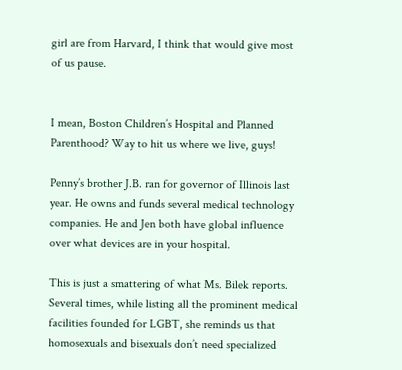girl are from Harvard, I think that would give most of us pause.


I mean, Boston Children’s Hospital and Planned Parenthood? Way to hit us where we live, guys!

Penny’s brother J.B. ran for governor of Illinois last year. He owns and funds several medical technology companies. He and Jen both have global influence over what devices are in your hospital.

This is just a smattering of what Ms. Bilek reports. Several times, while listing all the prominent medical facilities founded for LGBT, she reminds us that homosexuals and bisexuals don’t need specialized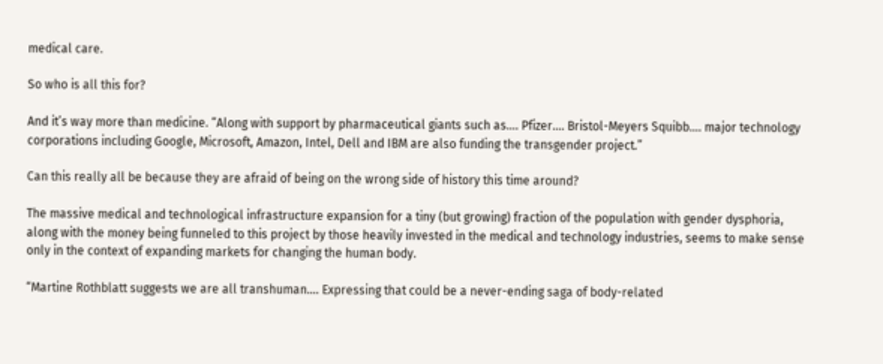medical care.

So who is all this for?

And it’s way more than medicine. “Along with support by pharmaceutical giants such as…. Pfizer…. Bristol-Meyers Squibb…. major technology corporations including Google, Microsoft, Amazon, Intel, Dell and IBM are also funding the transgender project.”

Can this really all be because they are afraid of being on the wrong side of history this time around?

The massive medical and technological infrastructure expansion for a tiny (but growing) fraction of the population with gender dysphoria, along with the money being funneled to this project by those heavily invested in the medical and technology industries, seems to make sense only in the context of expanding markets for changing the human body.

“Martine Rothblatt suggests we are all transhuman…. Expressing that could be a never-ending saga of body-related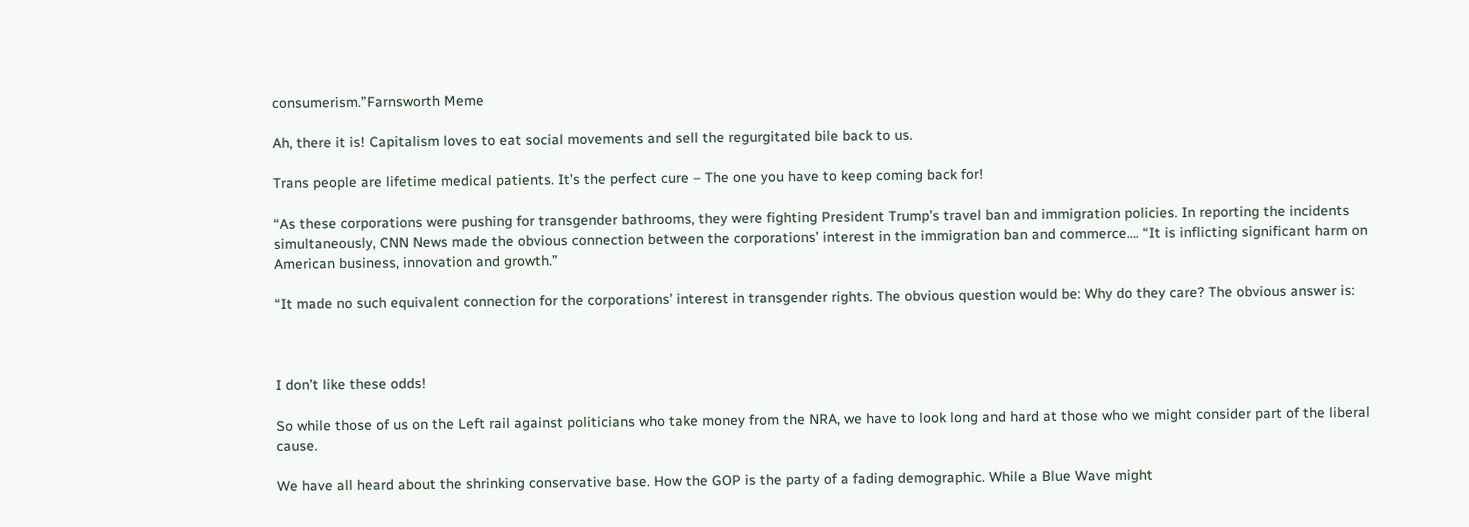consumerism.”Farnsworth Meme

Ah, there it is! Capitalism loves to eat social movements and sell the regurgitated bile back to us.

Trans people are lifetime medical patients. It’s the perfect cure – The one you have to keep coming back for!

“As these corporations were pushing for transgender bathrooms, they were fighting President Trump’s travel ban and immigration policies. In reporting the incidents simultaneously, CNN News made the obvious connection between the corporations’ interest in the immigration ban and commerce…. “It is inflicting significant harm on American business, innovation and growth.”

“It made no such equivalent connection for the corporations’ interest in transgender rights. The obvious question would be: Why do they care? The obvious answer is:



I don’t like these odds!

So while those of us on the Left rail against politicians who take money from the NRA, we have to look long and hard at those who we might consider part of the liberal cause.

We have all heard about the shrinking conservative base. How the GOP is the party of a fading demographic. While a Blue Wave might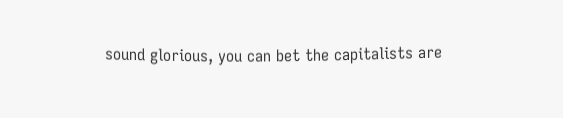sound glorious, you can bet the capitalists are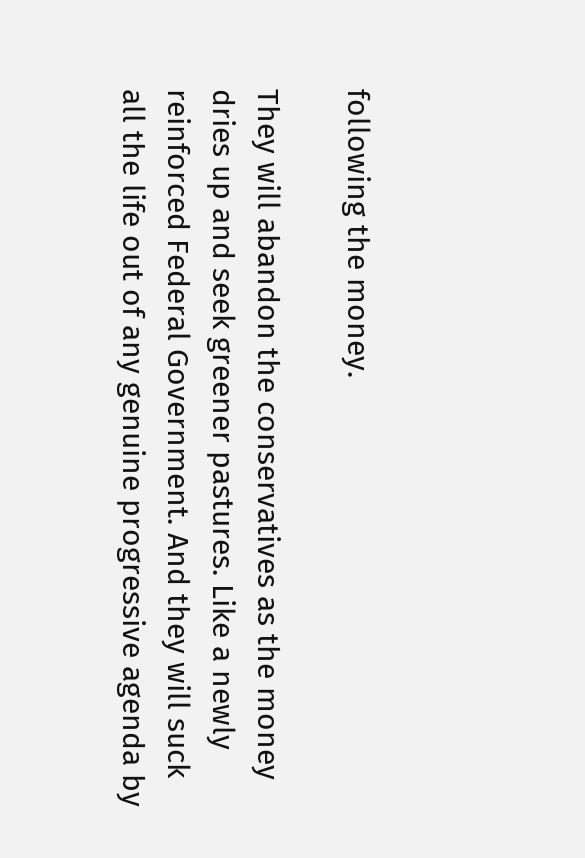following the money.

They will abandon the conservatives as the money dries up and seek greener pastures. Like a newly reinforced Federal Government. And they will suck all the life out of any genuine progressive agenda by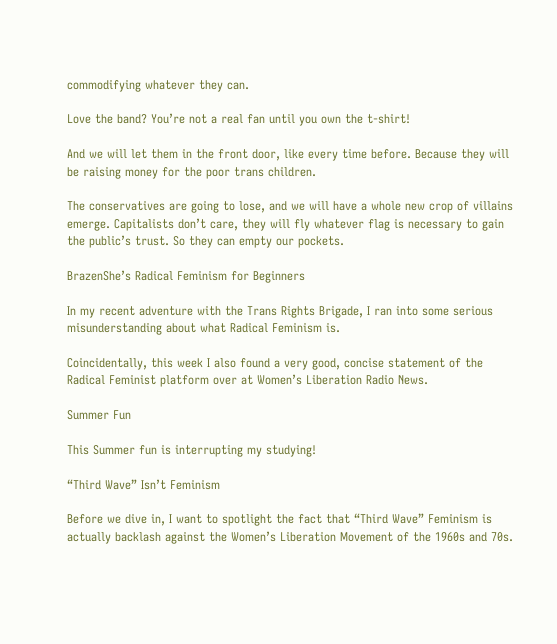commodifying whatever they can.

Love the band? You’re not a real fan until you own the t-shirt!

And we will let them in the front door, like every time before. Because they will be raising money for the poor trans children.

The conservatives are going to lose, and we will have a whole new crop of villains emerge. Capitalists don’t care, they will fly whatever flag is necessary to gain the public’s trust. So they can empty our pockets.

BrazenShe’s Radical Feminism for Beginners

In my recent adventure with the Trans Rights Brigade, I ran into some serious misunderstanding about what Radical Feminism is.

Coincidentally, this week I also found a very good, concise statement of the Radical Feminist platform over at Women’s Liberation Radio News.

Summer Fun

This Summer fun is interrupting my studying!

“Third Wave” Isn’t Feminism

Before we dive in, I want to spotlight the fact that “Third Wave” Feminism is actually backlash against the Women’s Liberation Movement of the 1960s and 70s.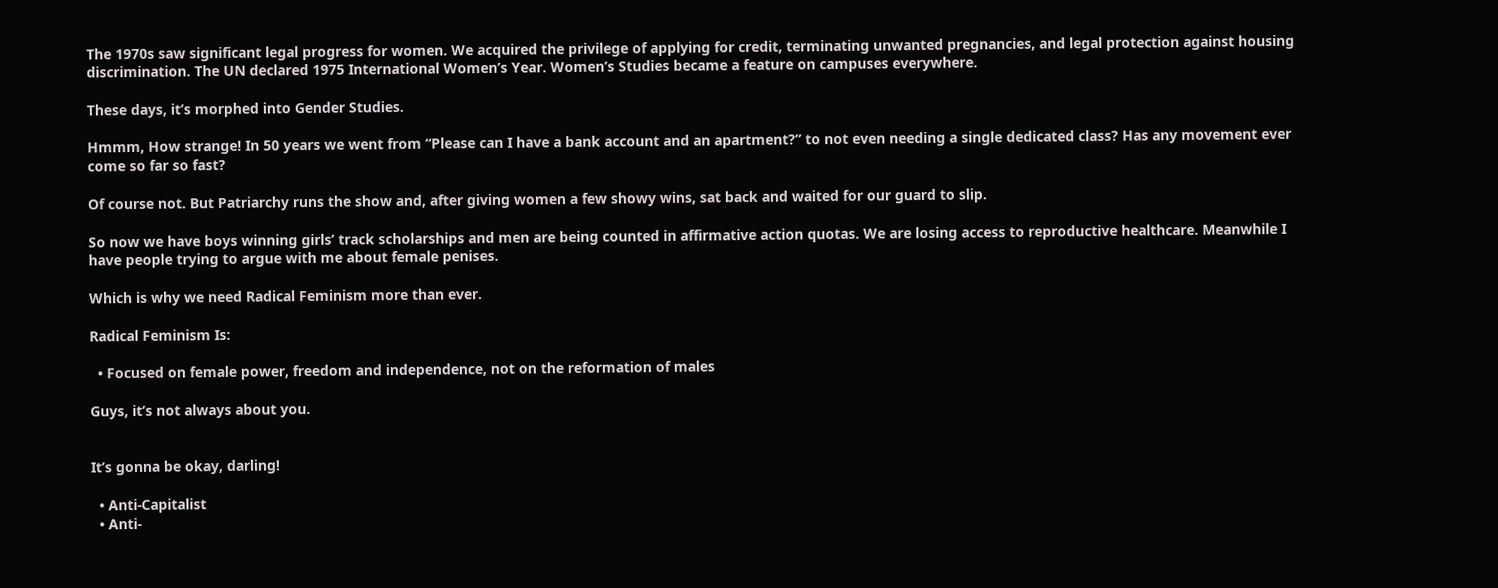The 1970s saw significant legal progress for women. We acquired the privilege of applying for credit, terminating unwanted pregnancies, and legal protection against housing discrimination. The UN declared 1975 International Women’s Year. Women’s Studies became a feature on campuses everywhere.

These days, it’s morphed into Gender Studies.

Hmmm, How strange! In 50 years we went from “Please can I have a bank account and an apartment?” to not even needing a single dedicated class? Has any movement ever come so far so fast?

Of course not. But Patriarchy runs the show and, after giving women a few showy wins, sat back and waited for our guard to slip.

So now we have boys winning girls’ track scholarships and men are being counted in affirmative action quotas. We are losing access to reproductive healthcare. Meanwhile I have people trying to argue with me about female penises.

Which is why we need Radical Feminism more than ever.

Radical Feminism Is:

  • Focused on female power, freedom and independence, not on the reformation of males

Guys, it’s not always about you.


It’s gonna be okay, darling!

  • Anti-Capitalist
  • Anti-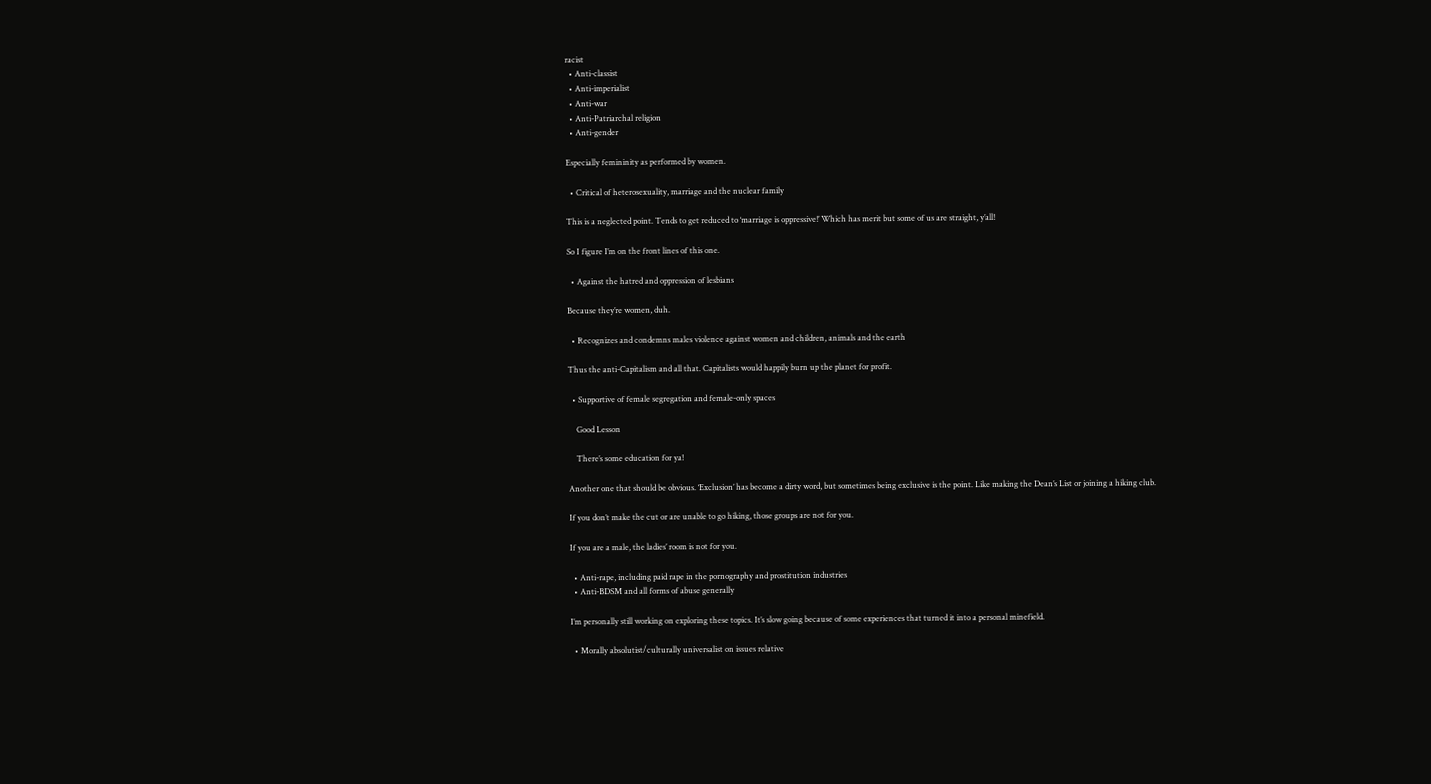racist
  • Anti-classist
  • Anti-imperialist
  • Anti-war
  • Anti-Patriarchal religion
  • Anti-gender

Especially femininity as performed by women.

  • Critical of heterosexuality, marriage and the nuclear family

This is a neglected point. Tends to get reduced to ‘marriage is oppressive!’ Which has merit but some of us are straight, y’all!

So I figure I’m on the front lines of this one.

  • Against the hatred and oppression of lesbians

Because they’re women, duh.

  • Recognizes and condemns males violence against women and children, animals and the earth

Thus the anti-Capitalism and all that. Capitalists would happily burn up the planet for profit.

  • Supportive of female segregation and female-only spaces

    Good Lesson

    There’s some education for ya!

Another one that should be obvious. ‘Exclusion’ has become a dirty word, but sometimes being exclusive is the point. Like making the Dean’s List or joining a hiking club.

If you don’t make the cut or are unable to go hiking, those groups are not for you.

If you are a male, the ladies’ room is not for you.

  • Anti-rape, including paid rape in the pornography and prostitution industries
  • Anti-BDSM and all forms of abuse generally

I’m personally still working on exploring these topics. It’s slow going because of some experiences that turned it into a personal minefield.

  • Morally absolutist/culturally universalist on issues relative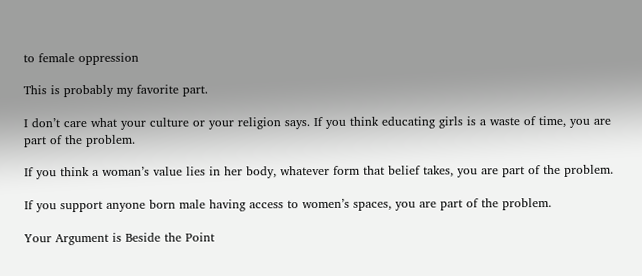to female oppression

This is probably my favorite part.

I don’t care what your culture or your religion says. If you think educating girls is a waste of time, you are part of the problem.

If you think a woman’s value lies in her body, whatever form that belief takes, you are part of the problem.

If you support anyone born male having access to women’s spaces, you are part of the problem.

Your Argument is Beside the Point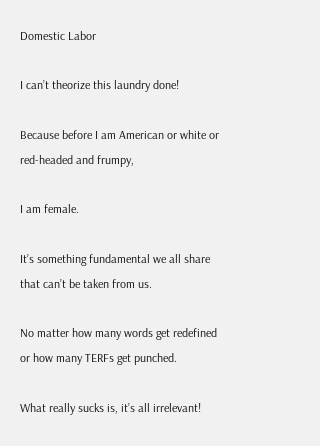Domestic Labor

I can’t theorize this laundry done!

Because before I am American or white or red-headed and frumpy,

I am female.

It’s something fundamental we all share that can’t be taken from us.

No matter how many words get redefined or how many TERFs get punched.

What really sucks is, it’s all irrelevant!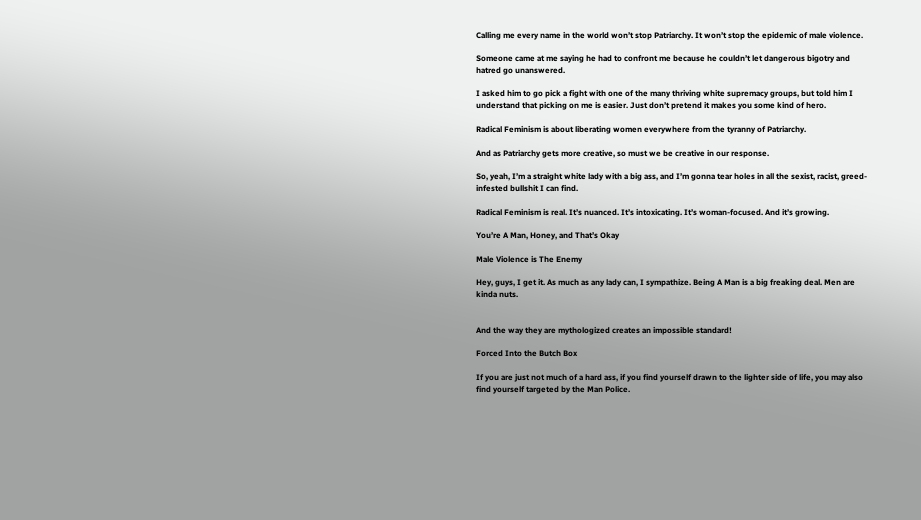Calling me every name in the world won’t stop Patriarchy. It won’t stop the epidemic of male violence.

Someone came at me saying he had to confront me because he couldn’t let dangerous bigotry and hatred go unanswered.

I asked him to go pick a fight with one of the many thriving white supremacy groups, but told him I understand that picking on me is easier. Just don’t pretend it makes you some kind of hero.

Radical Feminism is about liberating women everywhere from the tyranny of Patriarchy.

And as Patriarchy gets more creative, so must we be creative in our response.

So, yeah, I’m a straight white lady with a big ass, and I’m gonna tear holes in all the sexist, racist, greed-infested bullshit I can find.

Radical Feminism is real. It’s nuanced. It’s intoxicating. It’s woman-focused. And it’s growing.

You’re A Man, Honey, and That’s Okay

Male Violence is The Enemy

Hey, guys, I get it. As much as any lady can, I sympathize. Being A Man is a big freaking deal. Men are kinda nuts.


And the way they are mythologized creates an impossible standard!

Forced Into the Butch Box

If you are just not much of a hard ass, if you find yourself drawn to the lighter side of life, you may also find yourself targeted by the Man Police.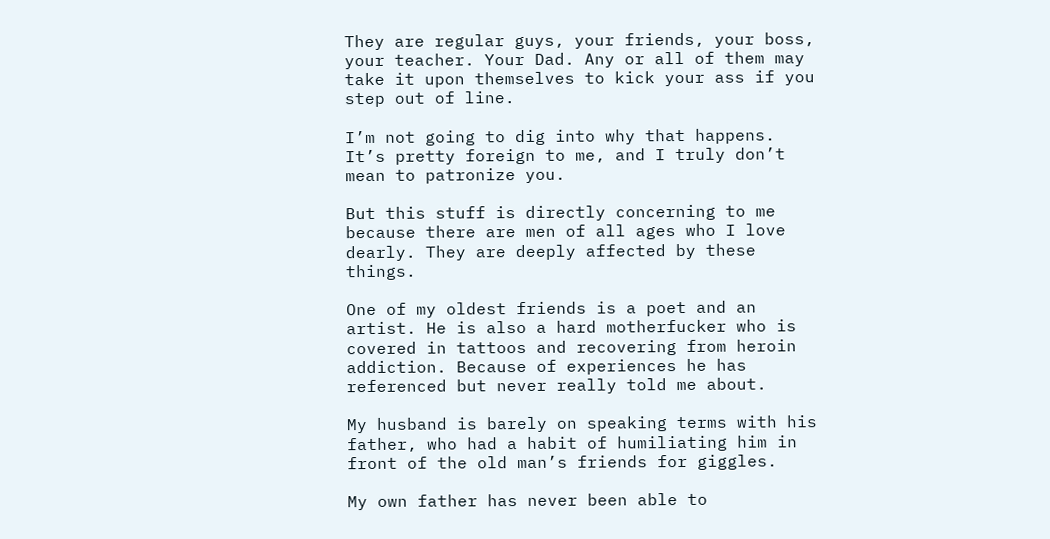They are regular guys, your friends, your boss, your teacher. Your Dad. Any or all of them may take it upon themselves to kick your ass if you step out of line.

I’m not going to dig into why that happens. It’s pretty foreign to me, and I truly don’t mean to patronize you.

But this stuff is directly concerning to me because there are men of all ages who I love dearly. They are deeply affected by these things.

One of my oldest friends is a poet and an artist. He is also a hard motherfucker who is covered in tattoos and recovering from heroin addiction. Because of experiences he has referenced but never really told me about.

My husband is barely on speaking terms with his father, who had a habit of humiliating him in front of the old man’s friends for giggles.

My own father has never been able to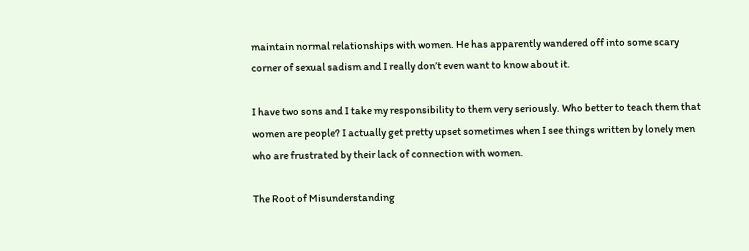maintain normal relationships with women. He has apparently wandered off into some scary corner of sexual sadism and I really don’t even want to know about it.

I have two sons and I take my responsibility to them very seriously. Who better to teach them that women are people? I actually get pretty upset sometimes when I see things written by lonely men who are frustrated by their lack of connection with women.

The Root of Misunderstanding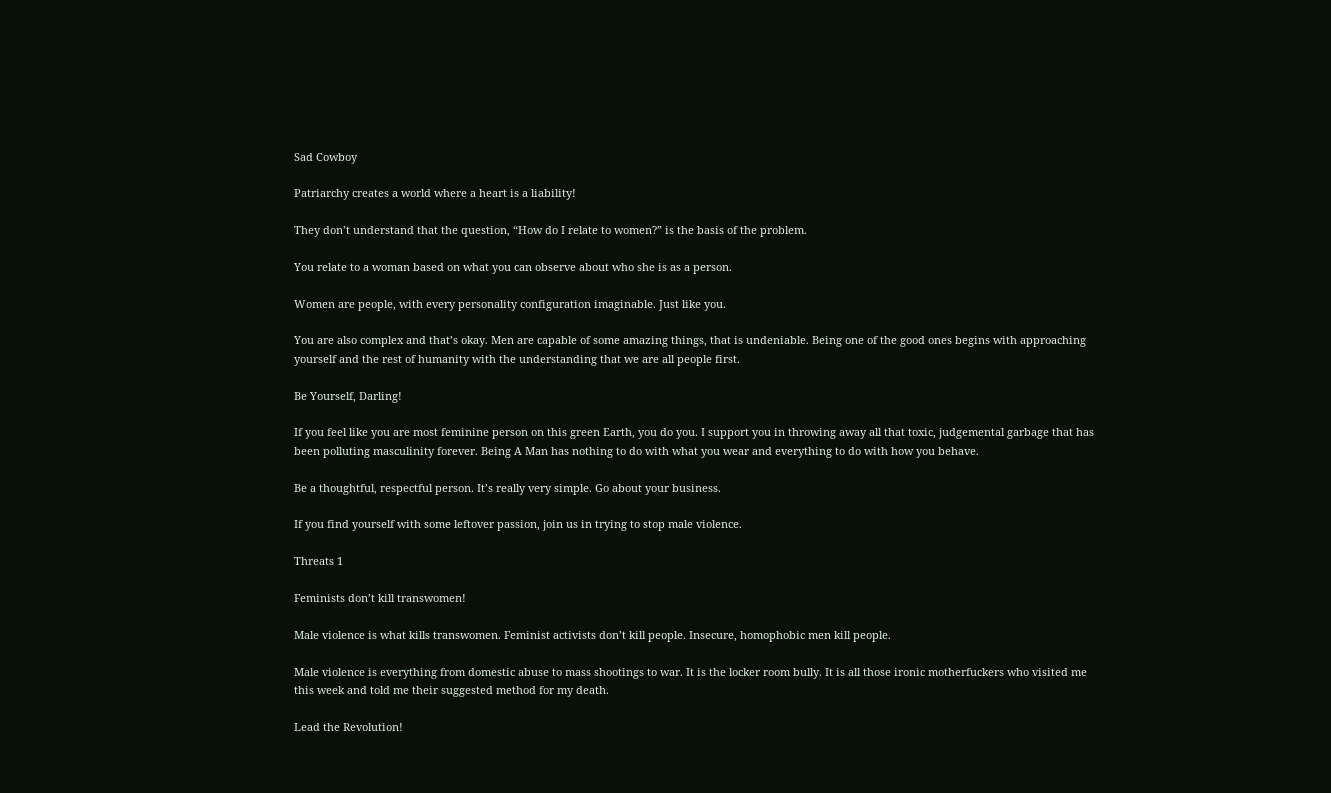Sad Cowboy

Patriarchy creates a world where a heart is a liability!

They don’t understand that the question, “How do I relate to women?” is the basis of the problem.

You relate to a woman based on what you can observe about who she is as a person.

Women are people, with every personality configuration imaginable. Just like you.

You are also complex and that’s okay. Men are capable of some amazing things, that is undeniable. Being one of the good ones begins with approaching yourself and the rest of humanity with the understanding that we are all people first.

Be Yourself, Darling!

If you feel like you are most feminine person on this green Earth, you do you. I support you in throwing away all that toxic, judgemental garbage that has been polluting masculinity forever. Being A Man has nothing to do with what you wear and everything to do with how you behave.

Be a thoughtful, respectful person. It’s really very simple. Go about your business.

If you find yourself with some leftover passion, join us in trying to stop male violence.

Threats 1

Feminists don’t kill transwomen!

Male violence is what kills transwomen. Feminist activists don’t kill people. Insecure, homophobic men kill people.

Male violence is everything from domestic abuse to mass shootings to war. It is the locker room bully. It is all those ironic motherfuckers who visited me this week and told me their suggested method for my death.

Lead the Revolution!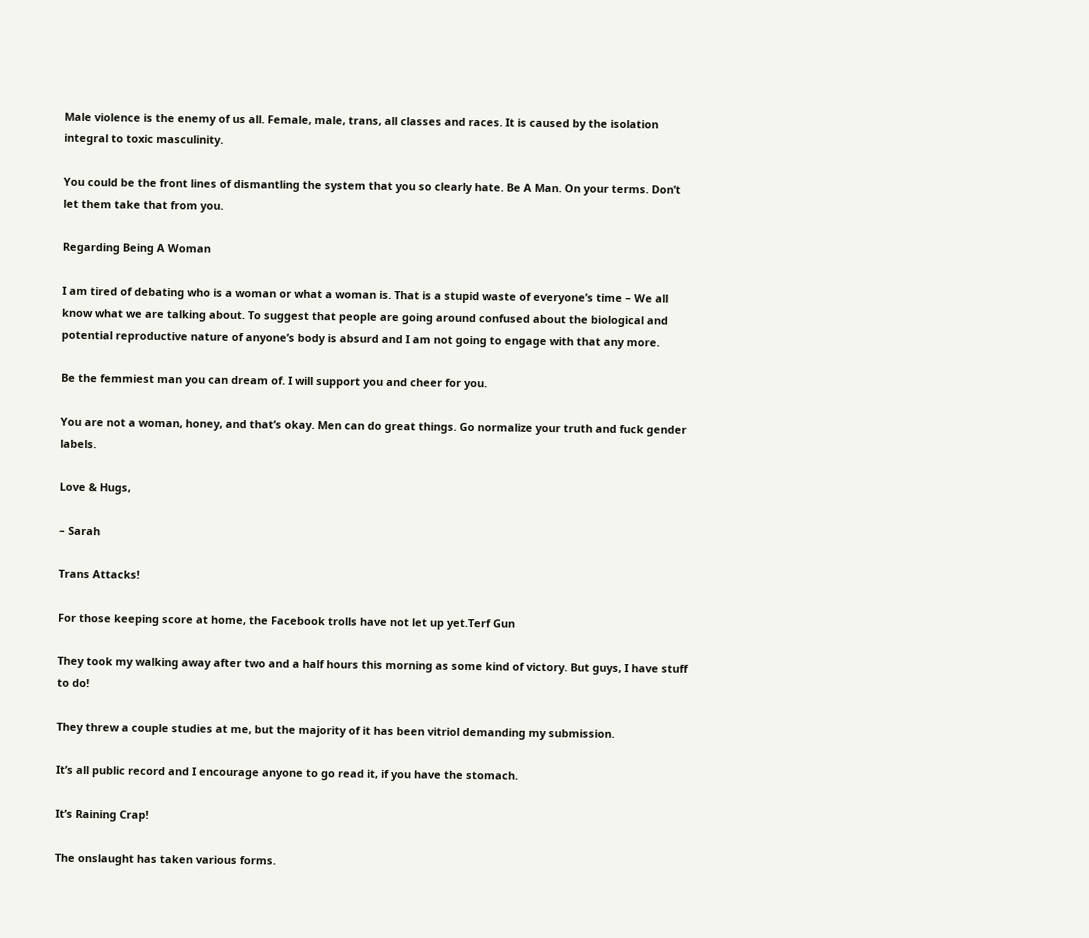Male violence is the enemy of us all. Female, male, trans, all classes and races. It is caused by the isolation integral to toxic masculinity.

You could be the front lines of dismantling the system that you so clearly hate. Be A Man. On your terms. Don’t let them take that from you.

Regarding Being A Woman

I am tired of debating who is a woman or what a woman is. That is a stupid waste of everyone’s time – We all know what we are talking about. To suggest that people are going around confused about the biological and potential reproductive nature of anyone’s body is absurd and I am not going to engage with that any more.

Be the femmiest man you can dream of. I will support you and cheer for you.

You are not a woman, honey, and that’s okay. Men can do great things. Go normalize your truth and fuck gender labels.

Love & Hugs,

– Sarah

Trans Attacks!

For those keeping score at home, the Facebook trolls have not let up yet.Terf Gun

They took my walking away after two and a half hours this morning as some kind of victory. But guys, I have stuff to do!

They threw a couple studies at me, but the majority of it has been vitriol demanding my submission.

It’s all public record and I encourage anyone to go read it, if you have the stomach.

It’s Raining Crap!

The onslaught has taken various forms.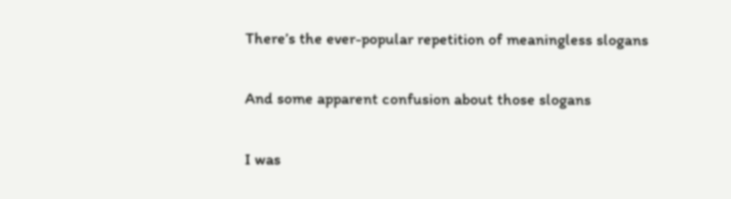There’s the ever-popular repetition of meaningless slogans

And some apparent confusion about those slogans

I was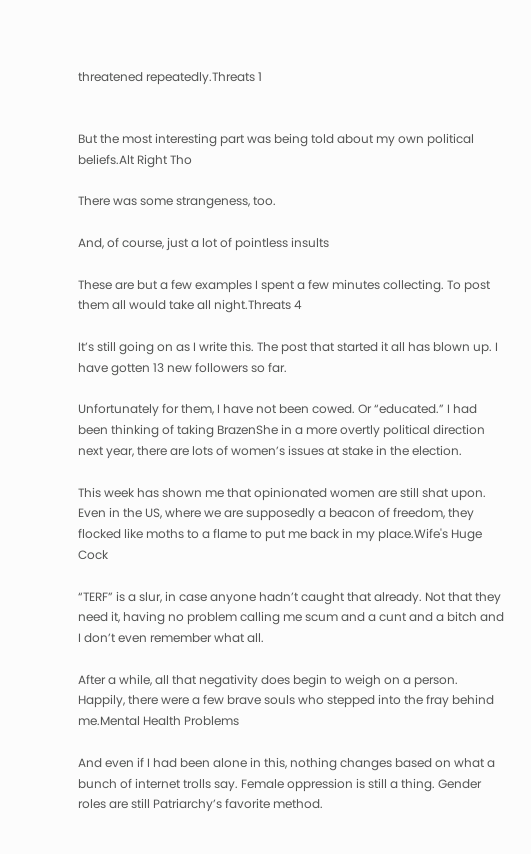threatened repeatedly.Threats 1


But the most interesting part was being told about my own political beliefs.Alt Right Tho

There was some strangeness, too.

And, of course, just a lot of pointless insults

These are but a few examples I spent a few minutes collecting. To post them all would take all night.Threats 4

It’s still going on as I write this. The post that started it all has blown up. I have gotten 13 new followers so far.

Unfortunately for them, I have not been cowed. Or “educated.” I had been thinking of taking BrazenShe in a more overtly political direction next year, there are lots of women’s issues at stake in the election.

This week has shown me that opinionated women are still shat upon. Even in the US, where we are supposedly a beacon of freedom, they flocked like moths to a flame to put me back in my place.Wife's Huge Cock

“TERF” is a slur, in case anyone hadn’t caught that already. Not that they need it, having no problem calling me scum and a cunt and a bitch and I don’t even remember what all.

After a while, all that negativity does begin to weigh on a person. Happily, there were a few brave souls who stepped into the fray behind me.Mental Health Problems

And even if I had been alone in this, nothing changes based on what a bunch of internet trolls say. Female oppression is still a thing. Gender roles are still Patriarchy’s favorite method.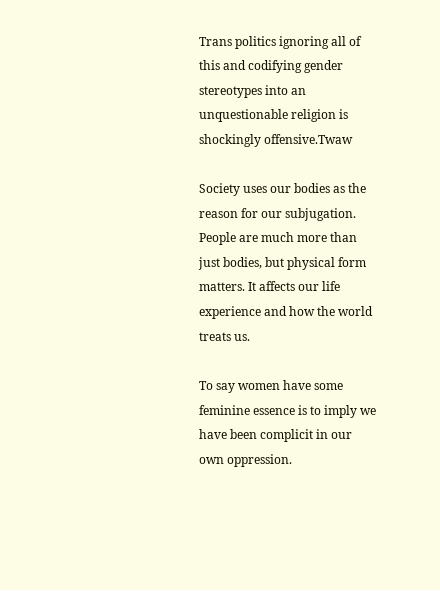Trans politics ignoring all of this and codifying gender stereotypes into an unquestionable religion is shockingly offensive.Twaw

Society uses our bodies as the reason for our subjugation. People are much more than just bodies, but physical form matters. It affects our life experience and how the world treats us.

To say women have some feminine essence is to imply we have been complicit in our own oppression.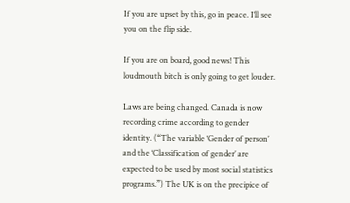If you are upset by this, go in peace. I’ll see you on the flip side.

If you are on board, good news! This loudmouth bitch is only going to get louder.

Laws are being changed. Canada is now recording crime according to gender identity. (“The variable ‘Gender of person’ and the ‘Classification of gender’ are expected to be used by most social statistics programs.”) The UK is on the precipice of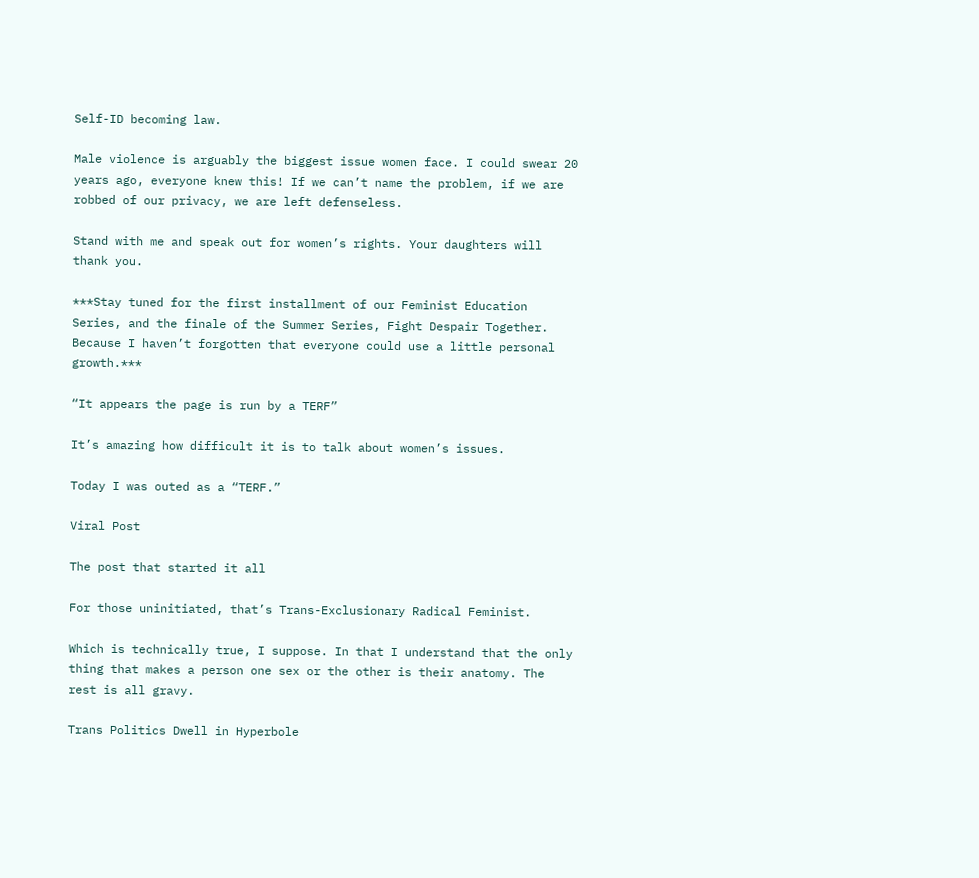Self-ID becoming law.

Male violence is arguably the biggest issue women face. I could swear 20 years ago, everyone knew this! If we can’t name the problem, if we are robbed of our privacy, we are left defenseless.

Stand with me and speak out for women’s rights. Your daughters will thank you.

***Stay tuned for the first installment of our Feminist Education Series, and the finale of the Summer Series, Fight Despair Together. Because I haven’t forgotten that everyone could use a little personal growth.***

“It appears the page is run by a TERF”

It’s amazing how difficult it is to talk about women’s issues.

Today I was outed as a “TERF.”

Viral Post

The post that started it all

For those uninitiated, that’s Trans-Exclusionary Radical Feminist.

Which is technically true, I suppose. In that I understand that the only thing that makes a person one sex or the other is their anatomy. The rest is all gravy.

Trans Politics Dwell in Hyperbole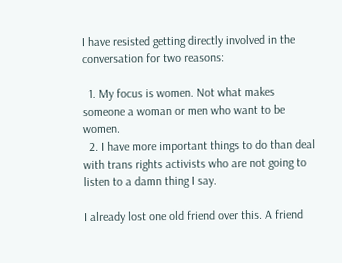I have resisted getting directly involved in the conversation for two reasons:

  1. My focus is women. Not what makes someone a woman or men who want to be women.
  2. I have more important things to do than deal with trans rights activists who are not going to listen to a damn thing I say.

I already lost one old friend over this. A friend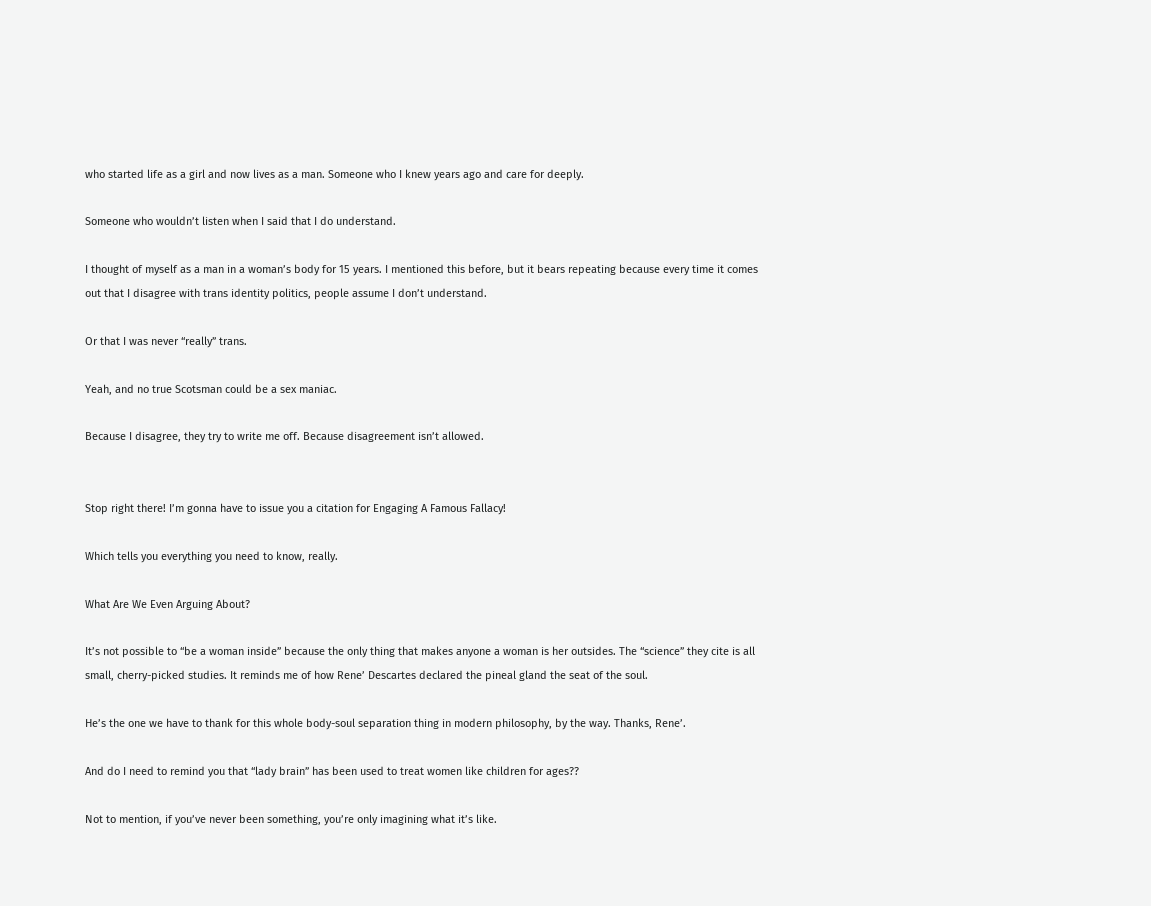who started life as a girl and now lives as a man. Someone who I knew years ago and care for deeply.

Someone who wouldn’t listen when I said that I do understand.

I thought of myself as a man in a woman’s body for 15 years. I mentioned this before, but it bears repeating because every time it comes out that I disagree with trans identity politics, people assume I don’t understand.

Or that I was never “really” trans.

Yeah, and no true Scotsman could be a sex maniac.

Because I disagree, they try to write me off. Because disagreement isn’t allowed.


Stop right there! I’m gonna have to issue you a citation for Engaging A Famous Fallacy!

Which tells you everything you need to know, really.

What Are We Even Arguing About?

It’s not possible to “be a woman inside” because the only thing that makes anyone a woman is her outsides. The “science” they cite is all small, cherry-picked studies. It reminds me of how Rene’ Descartes declared the pineal gland the seat of the soul.

He’s the one we have to thank for this whole body-soul separation thing in modern philosophy, by the way. Thanks, Rene’.

And do I need to remind you that “lady brain” has been used to treat women like children for ages??

Not to mention, if you’ve never been something, you’re only imagining what it’s like.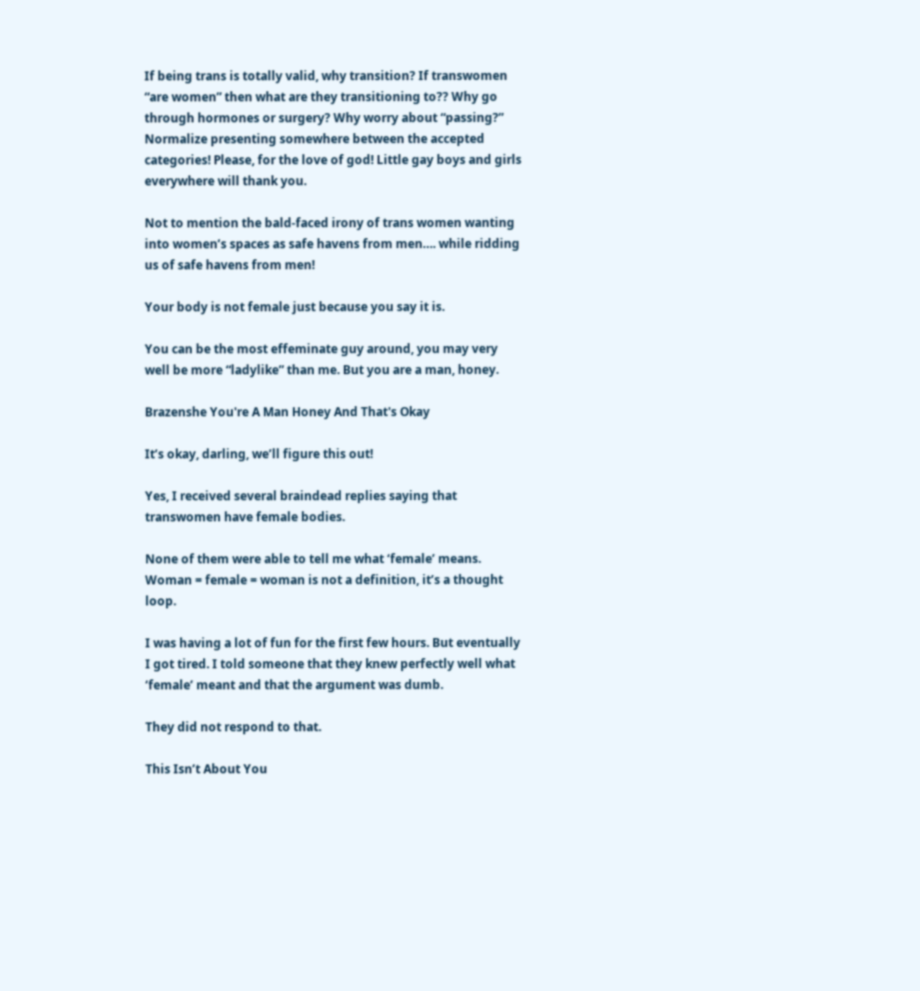If being trans is totally valid, why transition? If transwomen “are women” then what are they transitioning to?? Why go through hormones or surgery? Why worry about “passing?” Normalize presenting somewhere between the accepted categories! Please, for the love of god! Little gay boys and girls everywhere will thank you.

Not to mention the bald-faced irony of trans women wanting into women’s spaces as safe havens from men…. while ridding us of safe havens from men!

Your body is not female just because you say it is.

You can be the most effeminate guy around, you may very well be more “ladylike” than me. But you are a man, honey.

Brazenshe You're A Man Honey And That's Okay

It’s okay, darling, we’ll figure this out!

Yes, I received several braindead replies saying that transwomen have female bodies.

None of them were able to tell me what ‘female’ means. Woman = female = woman is not a definition, it’s a thought loop.

I was having a lot of fun for the first few hours. But eventually I got tired. I told someone that they knew perfectly well what ‘female’ meant and that the argument was dumb.

They did not respond to that.

This Isn’t About You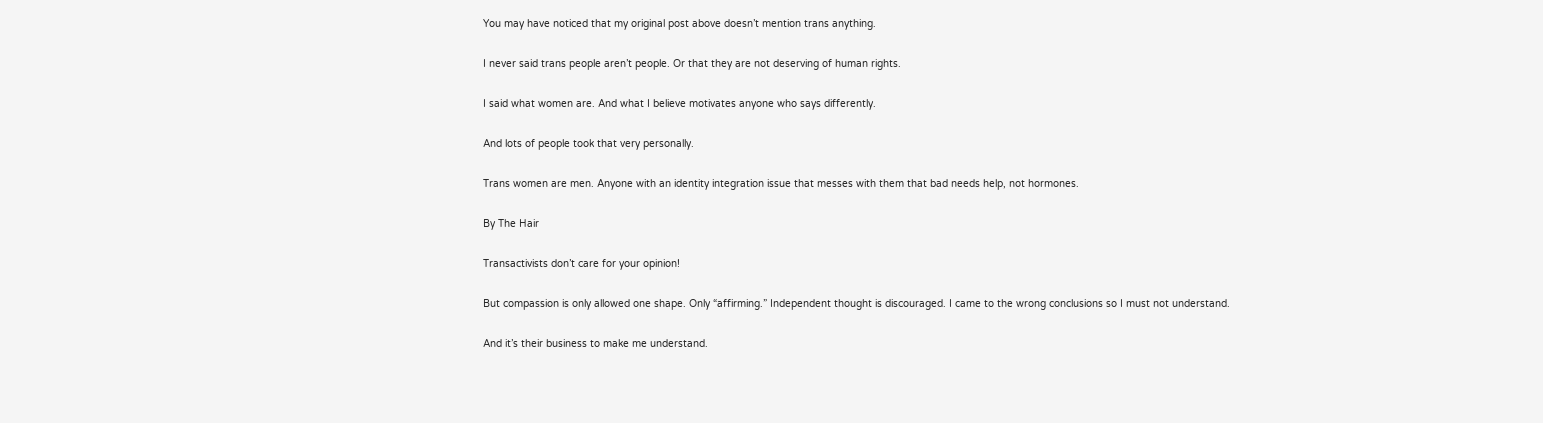You may have noticed that my original post above doesn’t mention trans anything.

I never said trans people aren’t people. Or that they are not deserving of human rights.

I said what women are. And what I believe motivates anyone who says differently.

And lots of people took that very personally.

Trans women are men. Anyone with an identity integration issue that messes with them that bad needs help, not hormones.

By The Hair

Transactivists don’t care for your opinion!

But compassion is only allowed one shape. Only “affirming.” Independent thought is discouraged. I came to the wrong conclusions so I must not understand.

And it’s their business to make me understand.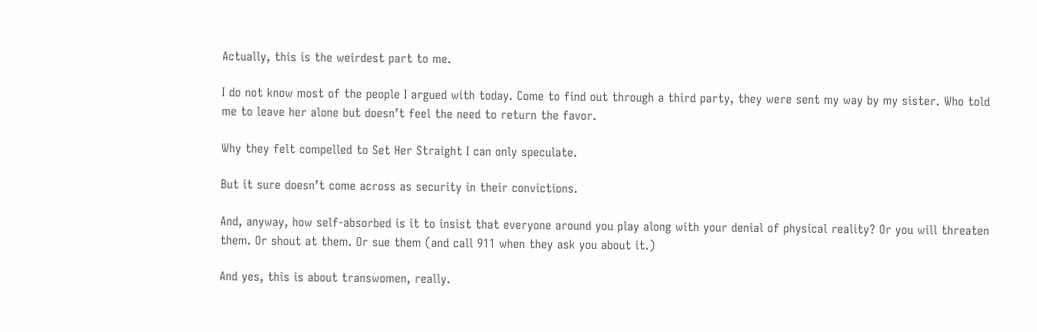Actually, this is the weirdest part to me.

I do not know most of the people I argued with today. Come to find out through a third party, they were sent my way by my sister. Who told me to leave her alone but doesn’t feel the need to return the favor.

Why they felt compelled to Set Her Straight I can only speculate.

But it sure doesn’t come across as security in their convictions.

And, anyway, how self-absorbed is it to insist that everyone around you play along with your denial of physical reality? Or you will threaten them. Or shout at them. Or sue them (and call 911 when they ask you about it.)

And yes, this is about transwomen, really.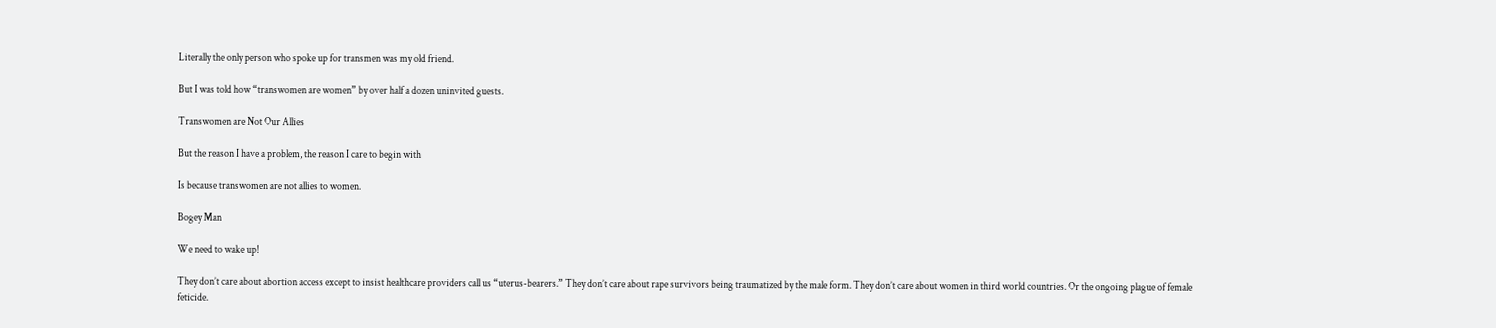Literally the only person who spoke up for transmen was my old friend.

But I was told how “transwomen are women” by over half a dozen uninvited guests.

Transwomen are Not Our Allies

But the reason I have a problem, the reason I care to begin with

Is because transwomen are not allies to women.

Bogey Man

We need to wake up!

They don’t care about abortion access except to insist healthcare providers call us “uterus-bearers.” They don’t care about rape survivors being traumatized by the male form. They don’t care about women in third world countries. Or the ongoing plague of female feticide.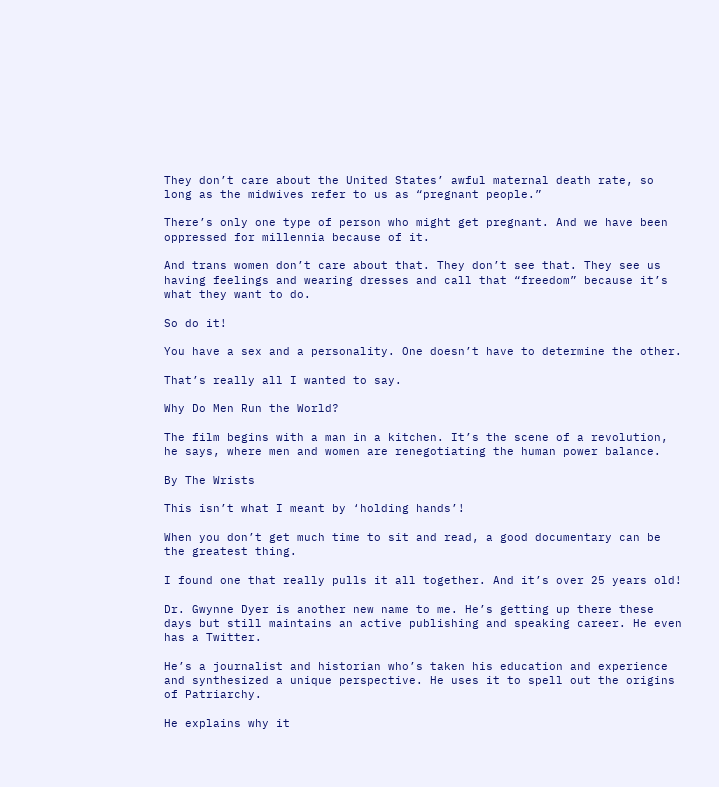They don’t care about the United States’ awful maternal death rate, so long as the midwives refer to us as “pregnant people.”

There’s only one type of person who might get pregnant. And we have been oppressed for millennia because of it.

And trans women don’t care about that. They don’t see that. They see us having feelings and wearing dresses and call that “freedom” because it’s what they want to do.

So do it!

You have a sex and a personality. One doesn’t have to determine the other.

That’s really all I wanted to say.

Why Do Men Run the World?

The film begins with a man in a kitchen. It’s the scene of a revolution, he says, where men and women are renegotiating the human power balance.

By The Wrists

This isn’t what I meant by ‘holding hands’!

When you don’t get much time to sit and read, a good documentary can be the greatest thing.

I found one that really pulls it all together. And it’s over 25 years old!

Dr. Gwynne Dyer is another new name to me. He’s getting up there these days but still maintains an active publishing and speaking career. He even has a Twitter.

He’s a journalist and historian who’s taken his education and experience and synthesized a unique perspective. He uses it to spell out the origins of Patriarchy.

He explains why it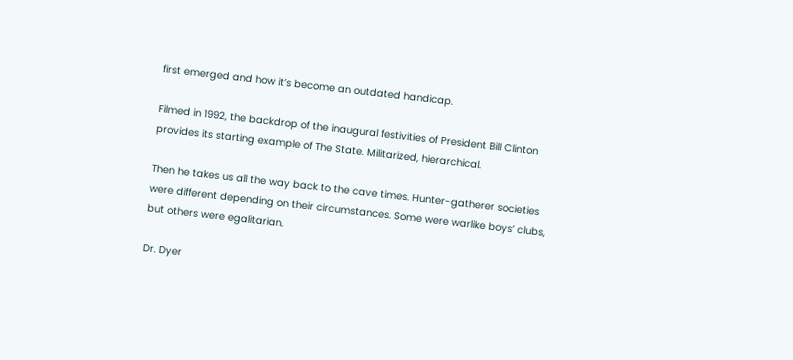first emerged and how it’s become an outdated handicap.

Filmed in 1992, the backdrop of the inaugural festivities of President Bill Clinton provides its starting example of The State. Militarized, hierarchical.

Then he takes us all the way back to the cave times. Hunter-gatherer societies were different depending on their circumstances. Some were warlike boys’ clubs, but others were egalitarian.

Dr. Dyer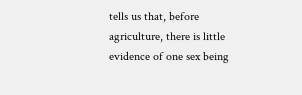tells us that, before agriculture, there is little evidence of one sex being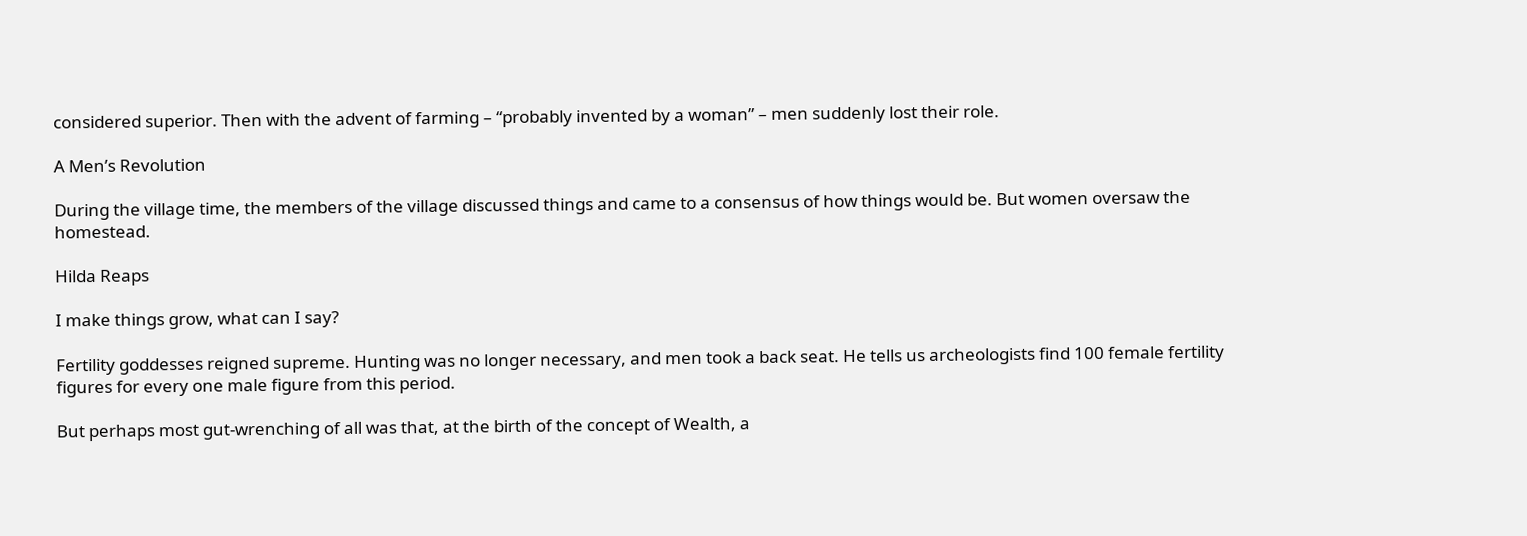considered superior. Then with the advent of farming – “probably invented by a woman” – men suddenly lost their role.

A Men’s Revolution

During the village time, the members of the village discussed things and came to a consensus of how things would be. But women oversaw the homestead.

Hilda Reaps

I make things grow, what can I say?

Fertility goddesses reigned supreme. Hunting was no longer necessary, and men took a back seat. He tells us archeologists find 100 female fertility figures for every one male figure from this period.

But perhaps most gut-wrenching of all was that, at the birth of the concept of Wealth, a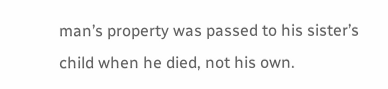man’s property was passed to his sister’s child when he died, not his own.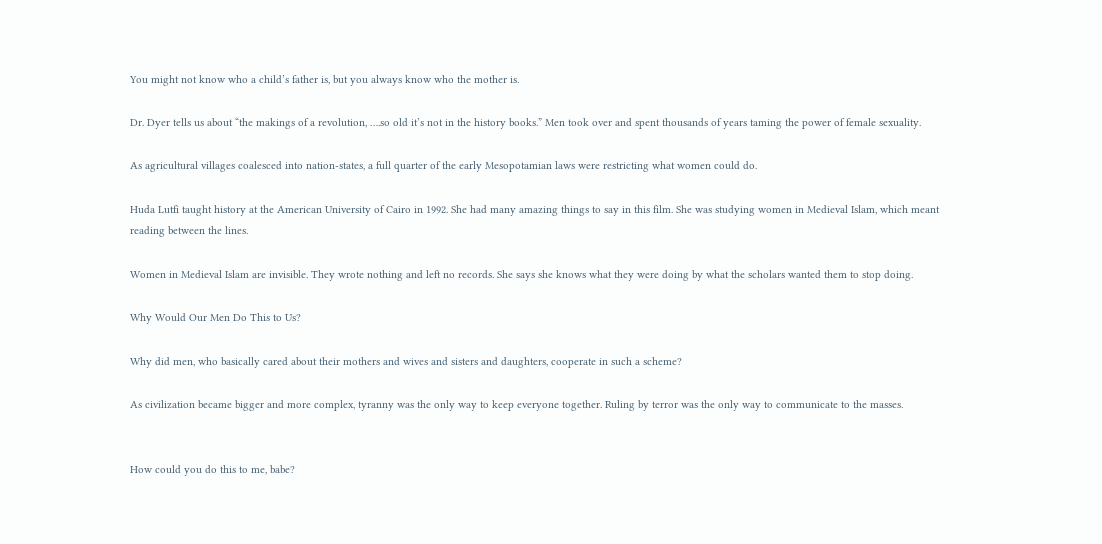You might not know who a child’s father is, but you always know who the mother is.

Dr. Dyer tells us about “the makings of a revolution, ….so old it’s not in the history books.” Men took over and spent thousands of years taming the power of female sexuality.

As agricultural villages coalesced into nation-states, a full quarter of the early Mesopotamian laws were restricting what women could do.

Huda Lutfi taught history at the American University of Cairo in 1992. She had many amazing things to say in this film. She was studying women in Medieval Islam, which meant reading between the lines.

Women in Medieval Islam are invisible. They wrote nothing and left no records. She says she knows what they were doing by what the scholars wanted them to stop doing.

Why Would Our Men Do This to Us?

Why did men, who basically cared about their mothers and wives and sisters and daughters, cooperate in such a scheme?

As civilization became bigger and more complex, tyranny was the only way to keep everyone together. Ruling by terror was the only way to communicate to the masses.


How could you do this to me, babe?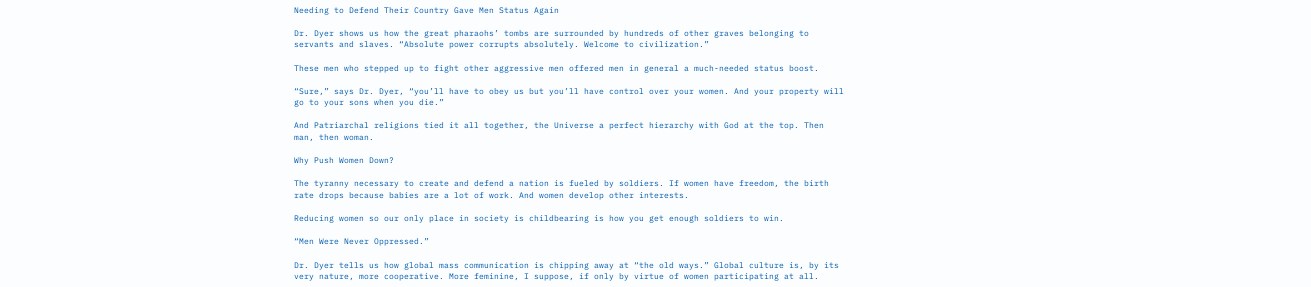Needing to Defend Their Country Gave Men Status Again

Dr. Dyer shows us how the great pharaohs’ tombs are surrounded by hundreds of other graves belonging to servants and slaves. “Absolute power corrupts absolutely. Welcome to civilization.”

These men who stepped up to fight other aggressive men offered men in general a much-needed status boost.

“Sure,” says Dr. Dyer, “you’ll have to obey us but you’ll have control over your women. And your property will go to your sons when you die.”

And Patriarchal religions tied it all together, the Universe a perfect hierarchy with God at the top. Then man, then woman.

Why Push Women Down?

The tyranny necessary to create and defend a nation is fueled by soldiers. If women have freedom, the birth rate drops because babies are a lot of work. And women develop other interests.

Reducing women so our only place in society is childbearing is how you get enough soldiers to win.

“Men Were Never Oppressed.”

Dr. Dyer tells us how global mass communication is chipping away at “the old ways.” Global culture is, by its very nature, more cooperative. More feminine, I suppose, if only by virtue of women participating at all.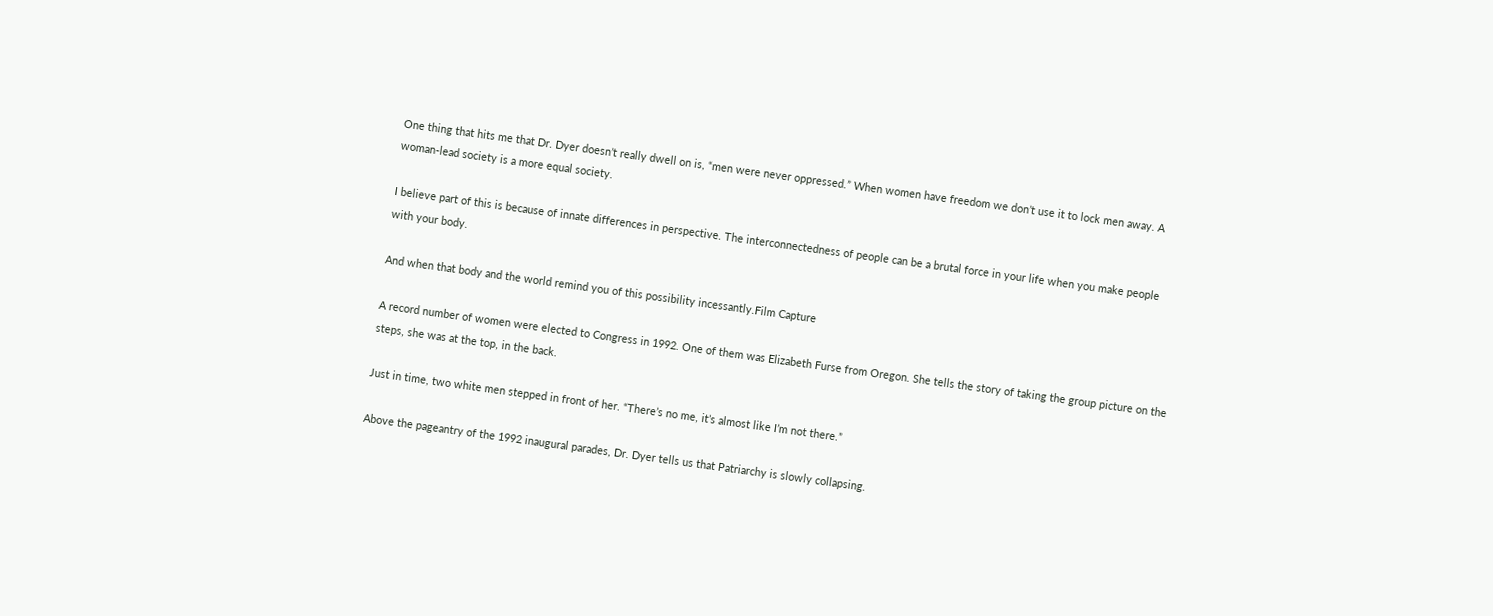One thing that hits me that Dr. Dyer doesn’t really dwell on is, “men were never oppressed.” When women have freedom we don’t use it to lock men away. A woman-lead society is a more equal society.

I believe part of this is because of innate differences in perspective. The interconnectedness of people can be a brutal force in your life when you make people with your body.

And when that body and the world remind you of this possibility incessantly.Film Capture

A record number of women were elected to Congress in 1992. One of them was Elizabeth Furse from Oregon. She tells the story of taking the group picture on the steps, she was at the top, in the back.

Just in time, two white men stepped in front of her. “There’s no me, it’s almost like I’m not there.”

Above the pageantry of the 1992 inaugural parades, Dr. Dyer tells us that Patriarchy is slowly collapsing.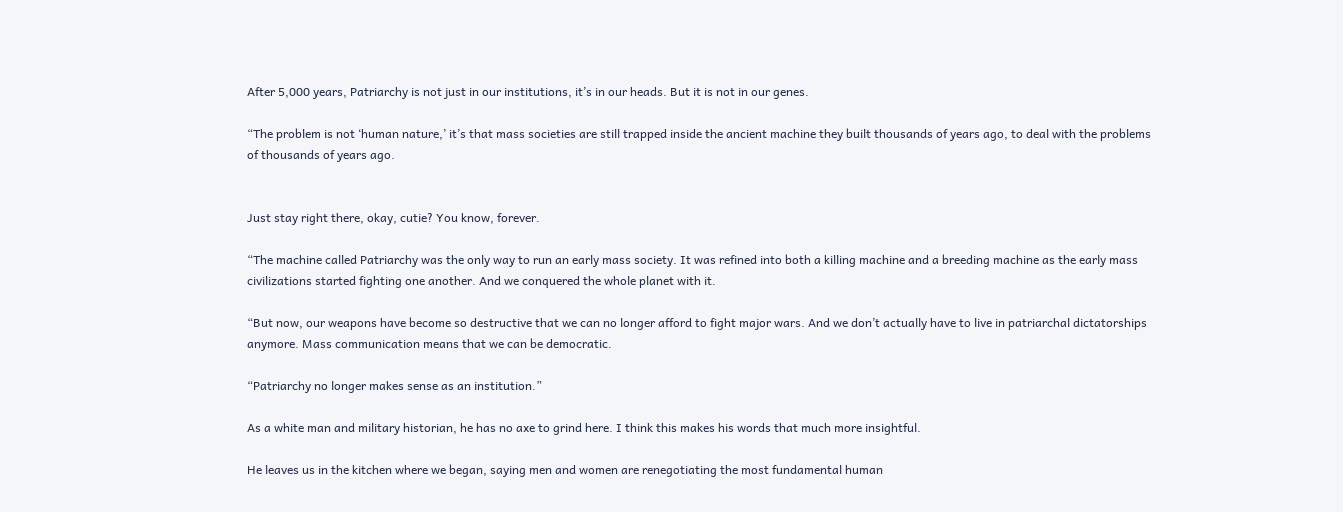After 5,000 years, Patriarchy is not just in our institutions, it’s in our heads. But it is not in our genes.

“The problem is not ‘human nature,’ it’s that mass societies are still trapped inside the ancient machine they built thousands of years ago, to deal with the problems of thousands of years ago.


Just stay right there, okay, cutie? You know, forever.

“The machine called Patriarchy was the only way to run an early mass society. It was refined into both a killing machine and a breeding machine as the early mass civilizations started fighting one another. And we conquered the whole planet with it.

“But now, our weapons have become so destructive that we can no longer afford to fight major wars. And we don’t actually have to live in patriarchal dictatorships anymore. Mass communication means that we can be democratic.

“Patriarchy no longer makes sense as an institution.”

As a white man and military historian, he has no axe to grind here. I think this makes his words that much more insightful.

He leaves us in the kitchen where we began, saying men and women are renegotiating the most fundamental human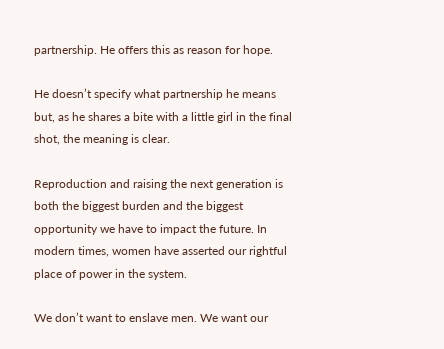partnership. He offers this as reason for hope.

He doesn’t specify what partnership he means but, as he shares a bite with a little girl in the final shot, the meaning is clear.

Reproduction and raising the next generation is both the biggest burden and the biggest opportunity we have to impact the future. In modern times, women have asserted our rightful place of power in the system.

We don’t want to enslave men. We want our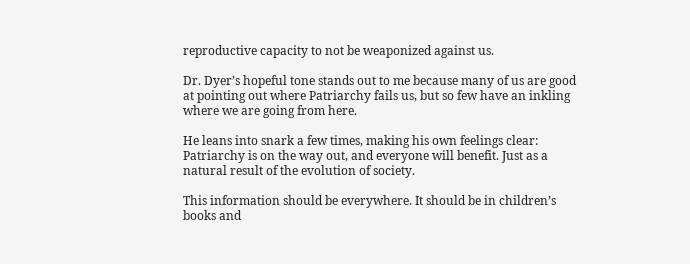reproductive capacity to not be weaponized against us.

Dr. Dyer’s hopeful tone stands out to me because many of us are good at pointing out where Patriarchy fails us, but so few have an inkling where we are going from here.

He leans into snark a few times, making his own feelings clear: Patriarchy is on the way out, and everyone will benefit. Just as a natural result of the evolution of society.

This information should be everywhere. It should be in children’s books and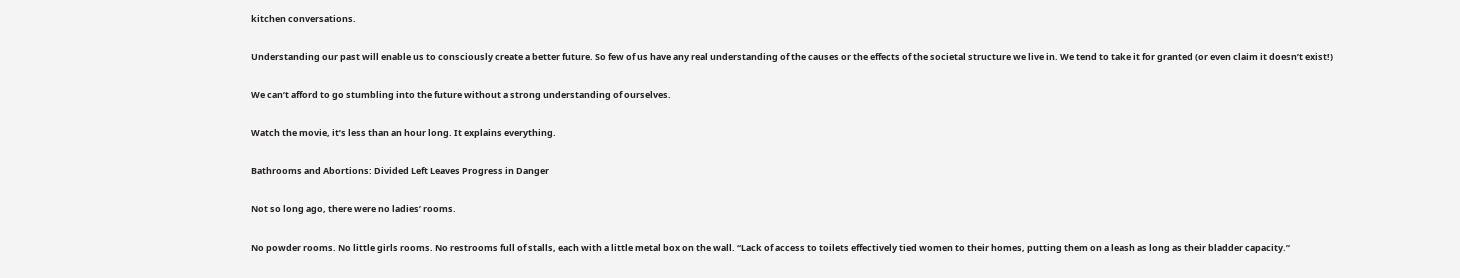kitchen conversations.

Understanding our past will enable us to consciously create a better future. So few of us have any real understanding of the causes or the effects of the societal structure we live in. We tend to take it for granted (or even claim it doesn’t exist!)

We can’t afford to go stumbling into the future without a strong understanding of ourselves.

Watch the movie, it’s less than an hour long. It explains everything.

Bathrooms and Abortions: Divided Left Leaves Progress in Danger

Not so long ago, there were no ladies’ rooms.

No powder rooms. No little girls rooms. No restrooms full of stalls, each with a little metal box on the wall. “Lack of access to toilets effectively tied women to their homes, putting them on a leash as long as their bladder capacity.”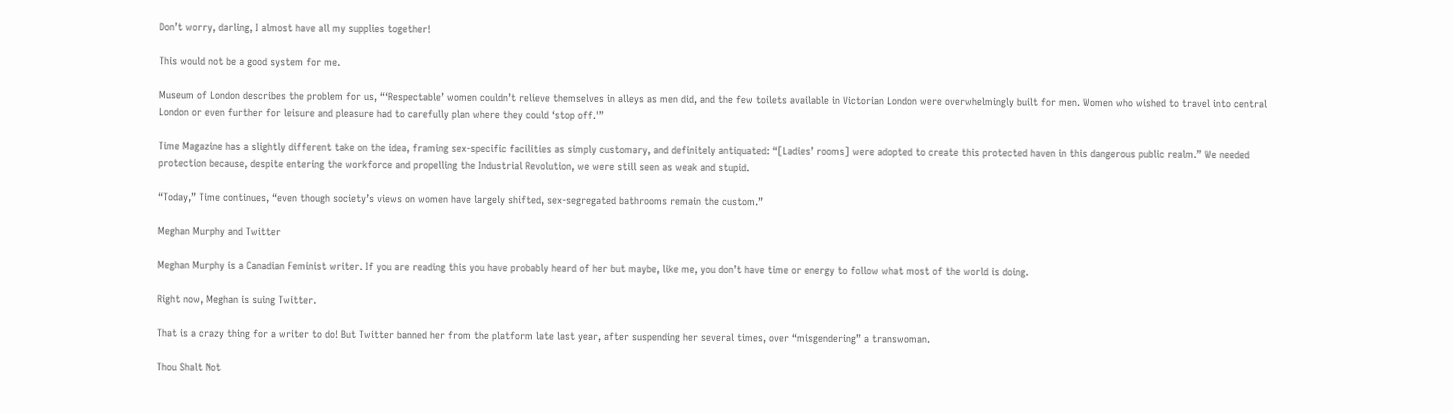Don’t worry, darling, I almost have all my supplies together!

This would not be a good system for me.

Museum of London describes the problem for us, “‘Respectable’ women couldn’t relieve themselves in alleys as men did, and the few toilets available in Victorian London were overwhelmingly built for men. Women who wished to travel into central London or even further for leisure and pleasure had to carefully plan where they could ‘stop off.'”

Time Magazine has a slightly different take on the idea, framing sex-specific facilities as simply customary, and definitely antiquated: “[Ladies’ rooms] were adopted to create this protected haven in this dangerous public realm.” We needed protection because, despite entering the workforce and propelling the Industrial Revolution, we were still seen as weak and stupid.

“Today,” Time continues, “even though society’s views on women have largely shifted, sex-segregated bathrooms remain the custom.”

Meghan Murphy and Twitter

Meghan Murphy is a Canadian Feminist writer. If you are reading this you have probably heard of her but maybe, like me, you don’t have time or energy to follow what most of the world is doing.

Right now, Meghan is suing Twitter.

That is a crazy thing for a writer to do! But Twitter banned her from the platform late last year, after suspending her several times, over “misgendering” a transwoman.

Thou Shalt Not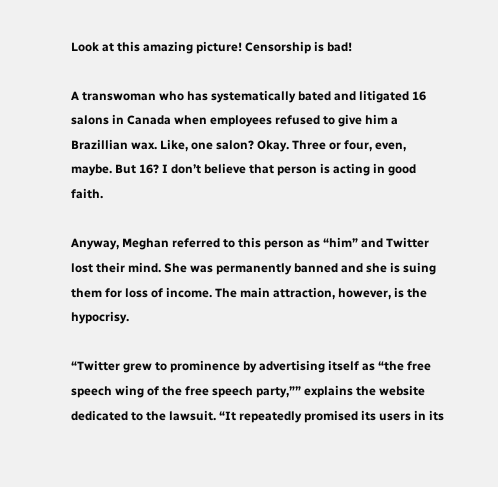Look at this amazing picture! Censorship is bad!

A transwoman who has systematically bated and litigated 16 salons in Canada when employees refused to give him a Brazillian wax. Like, one salon? Okay. Three or four, even, maybe. But 16? I don’t believe that person is acting in good faith.

Anyway, Meghan referred to this person as “him” and Twitter lost their mind. She was permanently banned and she is suing them for loss of income. The main attraction, however, is the hypocrisy.

“Twitter grew to prominence by advertising itself as “the free speech wing of the free speech party,”” explains the website dedicated to the lawsuit. “It repeatedly promised its users in its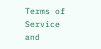Terms of Service and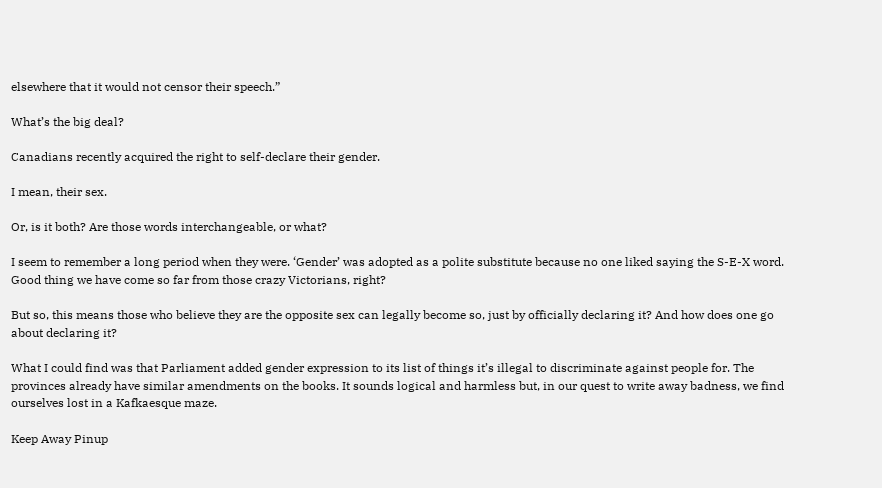elsewhere that it would not censor their speech.”

What’s the big deal?

Canadians recently acquired the right to self-declare their gender.

I mean, their sex.

Or, is it both? Are those words interchangeable, or what?

I seem to remember a long period when they were. ‘Gender’ was adopted as a polite substitute because no one liked saying the S-E-X word. Good thing we have come so far from those crazy Victorians, right?

But so, this means those who believe they are the opposite sex can legally become so, just by officially declaring it? And how does one go about declaring it?

What I could find was that Parliament added gender expression to its list of things it’s illegal to discriminate against people for. The provinces already have similar amendments on the books. It sounds logical and harmless but, in our quest to write away badness, we find ourselves lost in a Kafkaesque maze.

Keep Away Pinup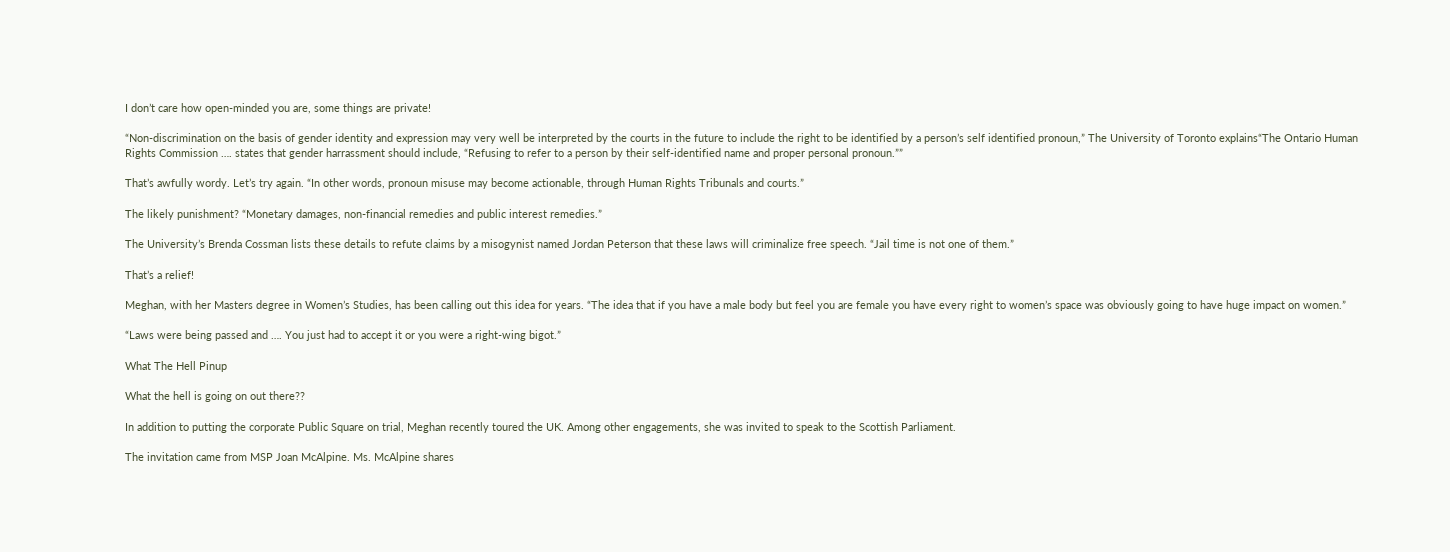I don’t care how open-minded you are, some things are private!

“Non-discrimination on the basis of gender identity and expression may very well be interpreted by the courts in the future to include the right to be identified by a person’s self identified pronoun,” The University of Toronto explains“The Ontario Human Rights Commission …. states that gender harrassment should include, “Refusing to refer to a person by their self-identified name and proper personal pronoun.””

That’s awfully wordy. Let’s try again. “In other words, pronoun misuse may become actionable, through Human Rights Tribunals and courts.”

The likely punishment? “Monetary damages, non-financial remedies and public interest remedies.”

The University’s Brenda Cossman lists these details to refute claims by a misogynist named Jordan Peterson that these laws will criminalize free speech. “Jail time is not one of them.”

That’s a relief!

Meghan, with her Masters degree in Women’s Studies, has been calling out this idea for years. “The idea that if you have a male body but feel you are female you have every right to women’s space was obviously going to have huge impact on women.”

“Laws were being passed and …. You just had to accept it or you were a right-wing bigot.”

What The Hell Pinup

What the hell is going on out there??

In addition to putting the corporate Public Square on trial, Meghan recently toured the UK. Among other engagements, she was invited to speak to the Scottish Parliament.

The invitation came from MSP Joan McAlpine. Ms. McAlpine shares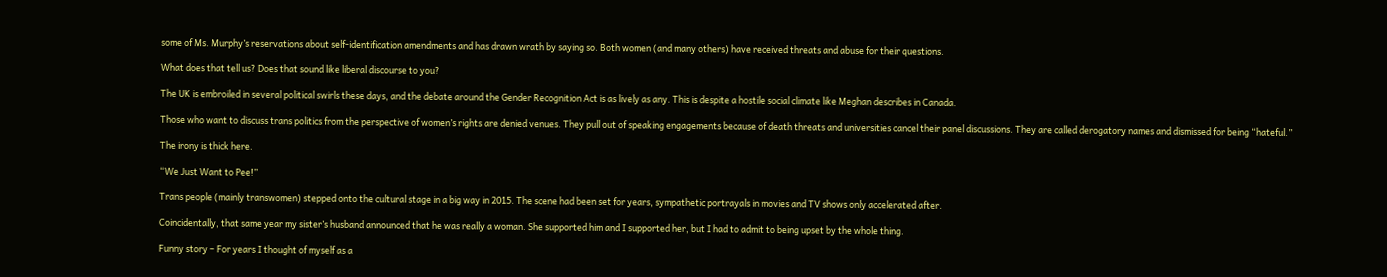some of Ms. Murphy’s reservations about self-identification amendments and has drawn wrath by saying so. Both women (and many others) have received threats and abuse for their questions.

What does that tell us? Does that sound like liberal discourse to you?

The UK is embroiled in several political swirls these days, and the debate around the Gender Recognition Act is as lively as any. This is despite a hostile social climate like Meghan describes in Canada.

Those who want to discuss trans politics from the perspective of women’s rights are denied venues. They pull out of speaking engagements because of death threats and universities cancel their panel discussions. They are called derogatory names and dismissed for being “hateful.”

The irony is thick here.

“We Just Want to Pee!”

Trans people (mainly transwomen) stepped onto the cultural stage in a big way in 2015. The scene had been set for years, sympathetic portrayals in movies and TV shows only accelerated after.

Coincidentally, that same year my sister’s husband announced that he was really a woman. She supported him and I supported her, but I had to admit to being upset by the whole thing.

Funny story – For years I thought of myself as a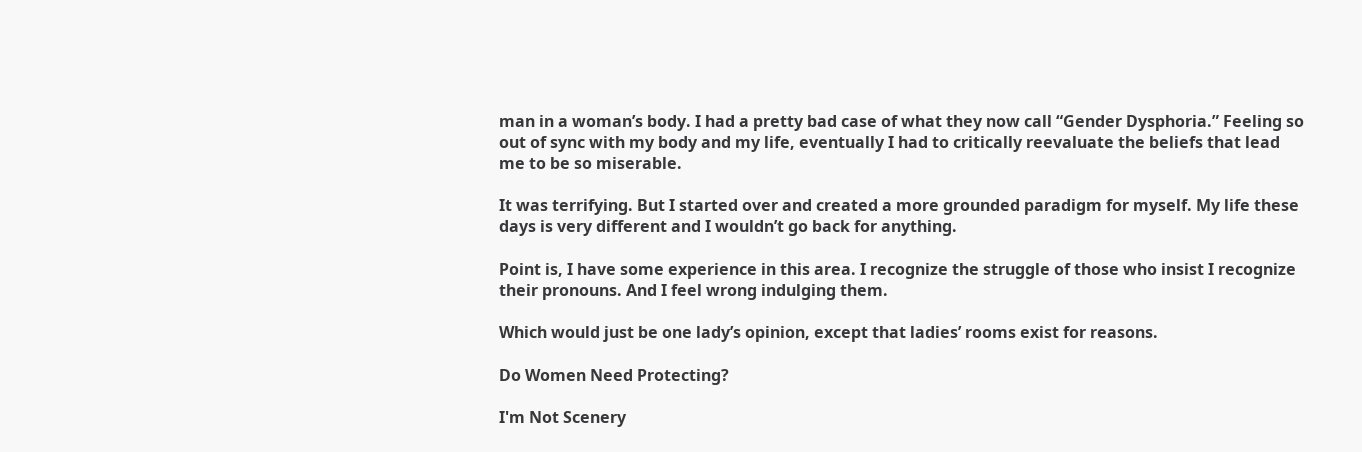man in a woman’s body. I had a pretty bad case of what they now call “Gender Dysphoria.” Feeling so out of sync with my body and my life, eventually I had to critically reevaluate the beliefs that lead me to be so miserable.

It was terrifying. But I started over and created a more grounded paradigm for myself. My life these days is very different and I wouldn’t go back for anything.

Point is, I have some experience in this area. I recognize the struggle of those who insist I recognize their pronouns. And I feel wrong indulging them.

Which would just be one lady’s opinion, except that ladies’ rooms exist for reasons.

Do Women Need Protecting?

I'm Not Scenery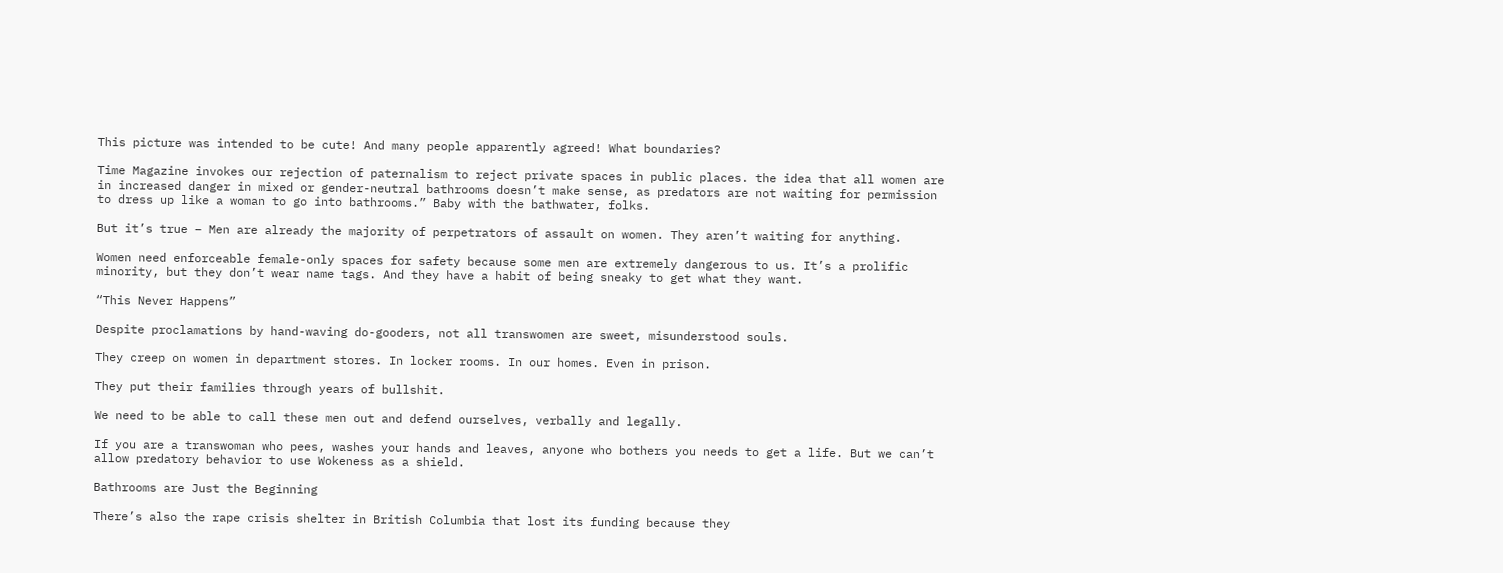This picture was intended to be cute! And many people apparently agreed! What boundaries?

Time Magazine invokes our rejection of paternalism to reject private spaces in public places. the idea that all women are in increased danger in mixed or gender-neutral bathrooms doesn’t make sense, as predators are not waiting for permission to dress up like a woman to go into bathrooms.” Baby with the bathwater, folks.

But it’s true – Men are already the majority of perpetrators of assault on women. They aren’t waiting for anything.

Women need enforceable female-only spaces for safety because some men are extremely dangerous to us. It’s a prolific minority, but they don’t wear name tags. And they have a habit of being sneaky to get what they want.

“This Never Happens”

Despite proclamations by hand-waving do-gooders, not all transwomen are sweet, misunderstood souls.

They creep on women in department stores. In locker rooms. In our homes. Even in prison.

They put their families through years of bullshit.

We need to be able to call these men out and defend ourselves, verbally and legally.

If you are a transwoman who pees, washes your hands and leaves, anyone who bothers you needs to get a life. But we can’t allow predatory behavior to use Wokeness as a shield.

Bathrooms are Just the Beginning

There’s also the rape crisis shelter in British Columbia that lost its funding because they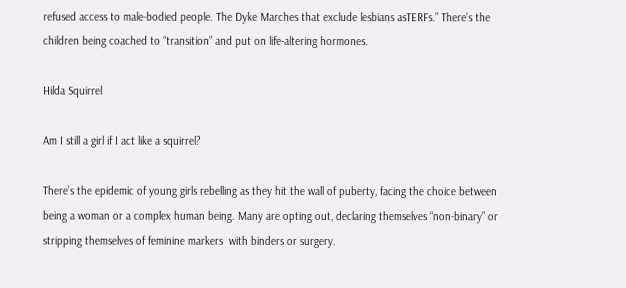refused access to male-bodied people. The Dyke Marches that exclude lesbians asTERFs.” There’s the children being coached to “transition” and put on life-altering hormones.

Hilda Squirrel

Am I still a girl if I act like a squirrel?

There’s the epidemic of young girls rebelling as they hit the wall of puberty, facing the choice between being a woman or a complex human being. Many are opting out, declaring themselves “non-binary” or stripping themselves of feminine markers  with binders or surgery.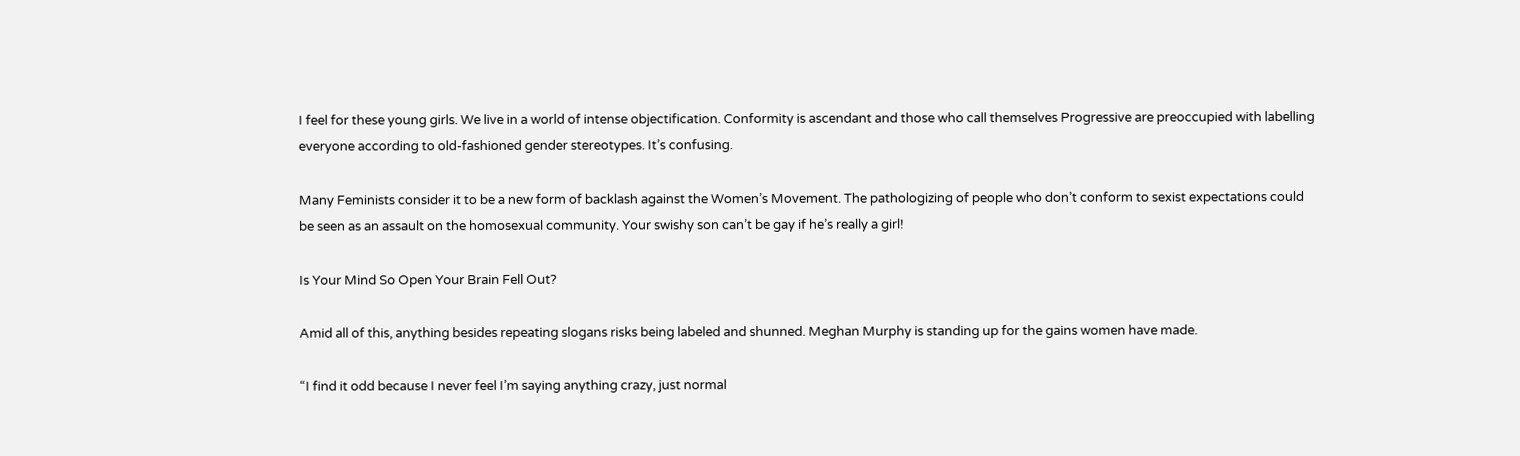I feel for these young girls. We live in a world of intense objectification. Conformity is ascendant and those who call themselves Progressive are preoccupied with labelling everyone according to old-fashioned gender stereotypes. It’s confusing.

Many Feminists consider it to be a new form of backlash against the Women’s Movement. The pathologizing of people who don’t conform to sexist expectations could be seen as an assault on the homosexual community. Your swishy son can’t be gay if he’s really a girl!

Is Your Mind So Open Your Brain Fell Out?

Amid all of this, anything besides repeating slogans risks being labeled and shunned. Meghan Murphy is standing up for the gains women have made.

“I find it odd because I never feel I’m saying anything crazy, just normal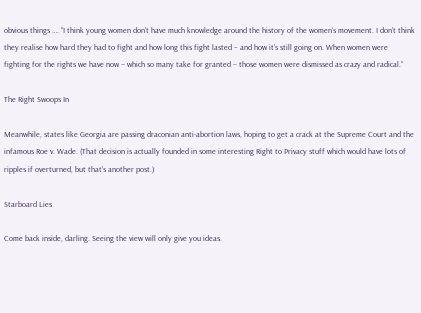obvious things …. “I think young women don’t have much knowledge around the history of the women’s movement. I don’t think they realise how hard they had to fight and how long this fight lasted – and how it’s still going on. When women were fighting for the rights we have now – which so many take for granted – those women were dismissed as crazy and radical.”

The Right Swoops In

Meanwhile, states like Georgia are passing draconian anti-abortion laws, hoping to get a crack at the Supreme Court and the infamous Roe v. Wade. (That decision is actually founded in some interesting Right to Privacy stuff which would have lots of ripples if overturned, but that’s another post.)

Starboard Lies

Come back inside, darling. Seeing the view will only give you ideas.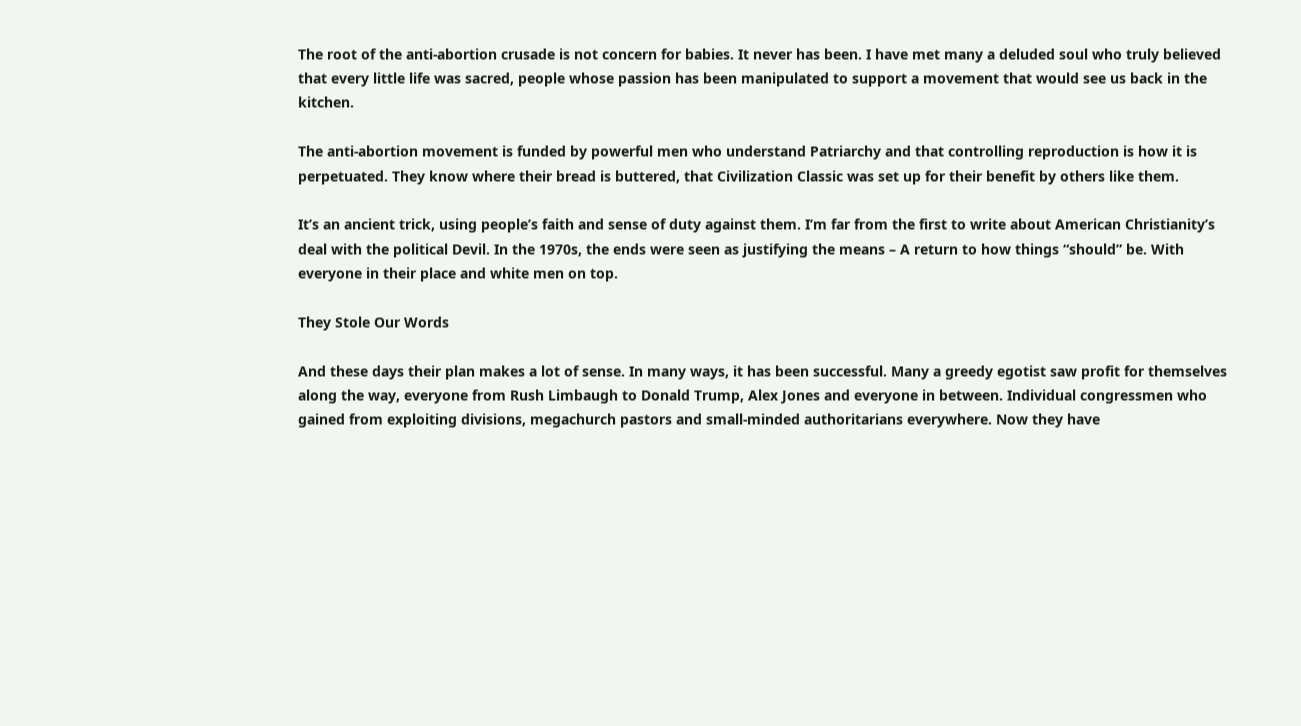The root of the anti-abortion crusade is not concern for babies. It never has been. I have met many a deluded soul who truly believed that every little life was sacred, people whose passion has been manipulated to support a movement that would see us back in the kitchen.

The anti-abortion movement is funded by powerful men who understand Patriarchy and that controlling reproduction is how it is perpetuated. They know where their bread is buttered, that Civilization Classic was set up for their benefit by others like them.

It’s an ancient trick, using people’s faith and sense of duty against them. I’m far from the first to write about American Christianity’s deal with the political Devil. In the 1970s, the ends were seen as justifying the means – A return to how things “should” be. With everyone in their place and white men on top.

They Stole Our Words

And these days their plan makes a lot of sense. In many ways, it has been successful. Many a greedy egotist saw profit for themselves along the way, everyone from Rush Limbaugh to Donald Trump, Alex Jones and everyone in between. Individual congressmen who gained from exploiting divisions, megachurch pastors and small-minded authoritarians everywhere. Now they have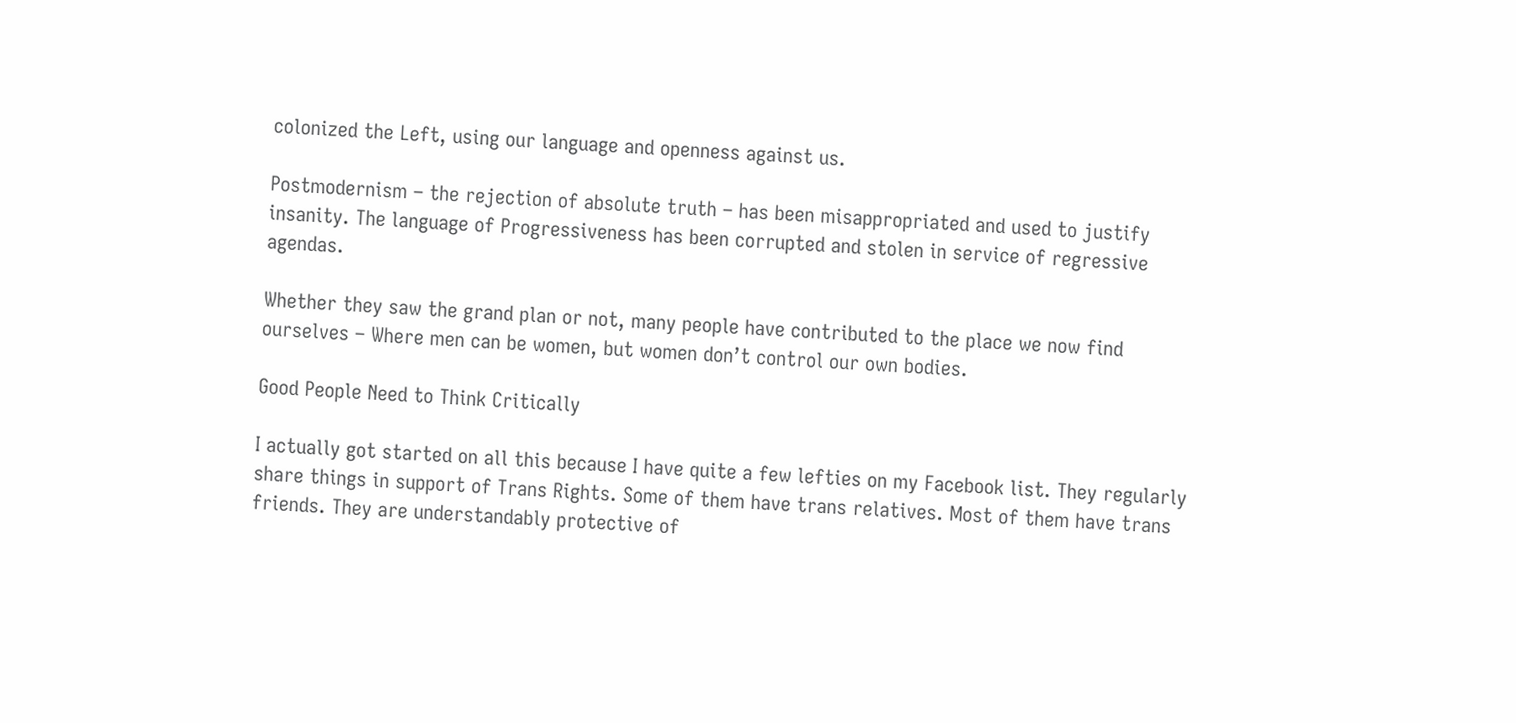colonized the Left, using our language and openness against us.

Postmodernism – the rejection of absolute truth – has been misappropriated and used to justify insanity. The language of Progressiveness has been corrupted and stolen in service of regressive agendas.

Whether they saw the grand plan or not, many people have contributed to the place we now find ourselves – Where men can be women, but women don’t control our own bodies.

Good People Need to Think Critically

I actually got started on all this because I have quite a few lefties on my Facebook list. They regularly share things in support of Trans Rights. Some of them have trans relatives. Most of them have trans friends. They are understandably protective of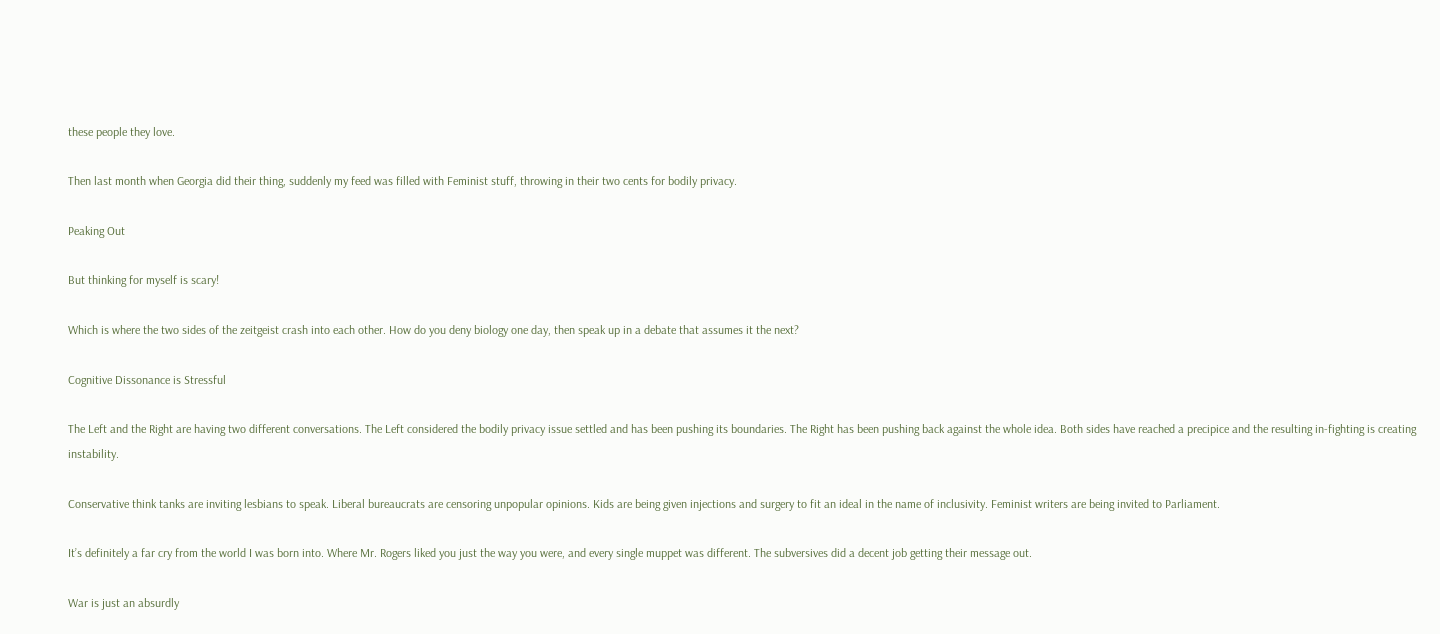these people they love.

Then last month when Georgia did their thing, suddenly my feed was filled with Feminist stuff, throwing in their two cents for bodily privacy.

Peaking Out

But thinking for myself is scary!

Which is where the two sides of the zeitgeist crash into each other. How do you deny biology one day, then speak up in a debate that assumes it the next?

Cognitive Dissonance is Stressful

The Left and the Right are having two different conversations. The Left considered the bodily privacy issue settled and has been pushing its boundaries. The Right has been pushing back against the whole idea. Both sides have reached a precipice and the resulting in-fighting is creating instability.

Conservative think tanks are inviting lesbians to speak. Liberal bureaucrats are censoring unpopular opinions. Kids are being given injections and surgery to fit an ideal in the name of inclusivity. Feminist writers are being invited to Parliament.

It’s definitely a far cry from the world I was born into. Where Mr. Rogers liked you just the way you were, and every single muppet was different. The subversives did a decent job getting their message out.

War is just an absurdly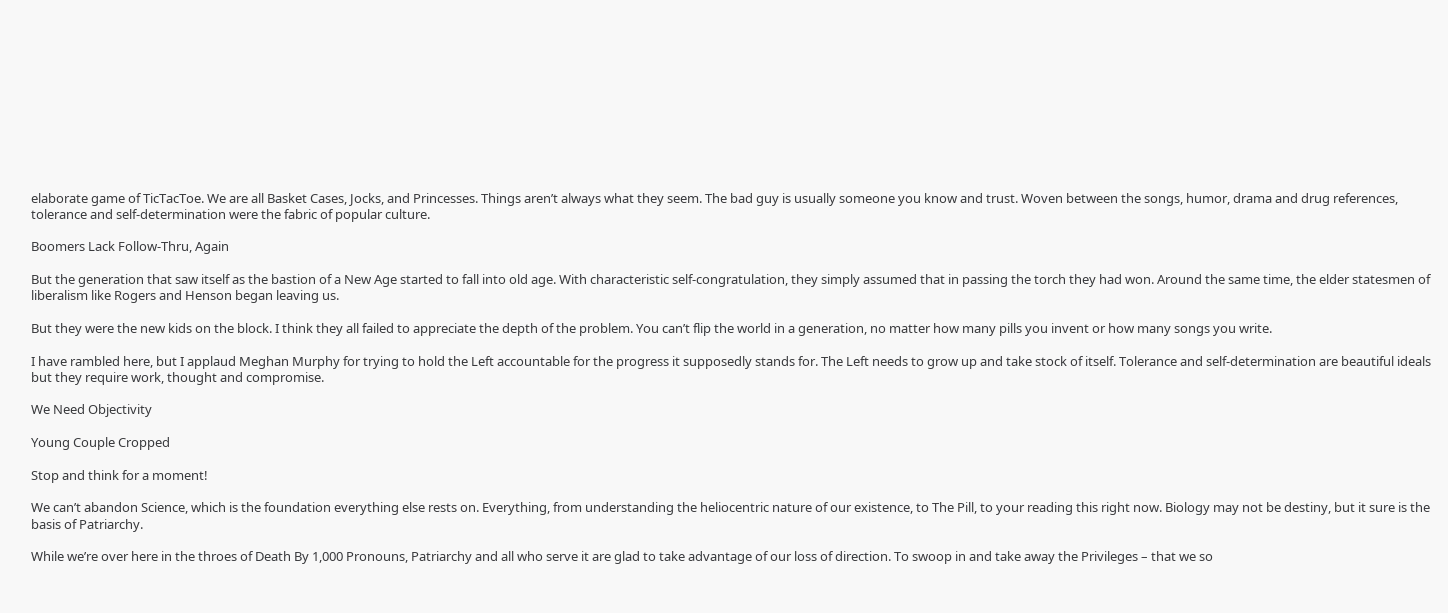elaborate game of TicTacToe. We are all Basket Cases, Jocks, and Princesses. Things aren’t always what they seem. The bad guy is usually someone you know and trust. Woven between the songs, humor, drama and drug references, tolerance and self-determination were the fabric of popular culture.

Boomers Lack Follow-Thru, Again

But the generation that saw itself as the bastion of a New Age started to fall into old age. With characteristic self-congratulation, they simply assumed that in passing the torch they had won. Around the same time, the elder statesmen of liberalism like Rogers and Henson began leaving us.

But they were the new kids on the block. I think they all failed to appreciate the depth of the problem. You can’t flip the world in a generation, no matter how many pills you invent or how many songs you write.

I have rambled here, but I applaud Meghan Murphy for trying to hold the Left accountable for the progress it supposedly stands for. The Left needs to grow up and take stock of itself. Tolerance and self-determination are beautiful ideals but they require work, thought and compromise.

We Need Objectivity

Young Couple Cropped

Stop and think for a moment!

We can’t abandon Science, which is the foundation everything else rests on. Everything, from understanding the heliocentric nature of our existence, to The Pill, to your reading this right now. Biology may not be destiny, but it sure is the basis of Patriarchy.

While we’re over here in the throes of Death By 1,000 Pronouns, Patriarchy and all who serve it are glad to take advantage of our loss of direction. To swoop in and take away the Privileges – that we so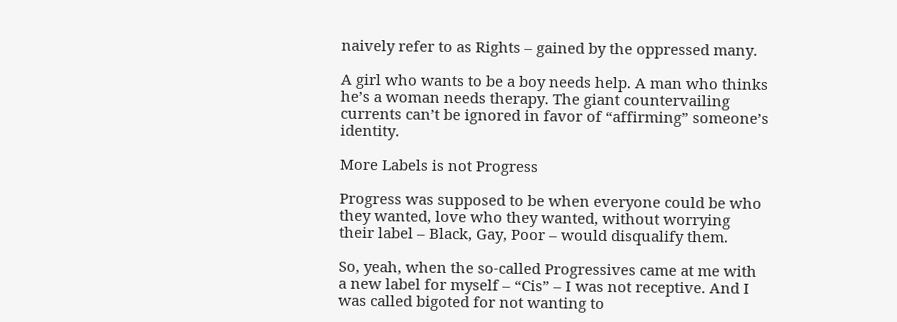naively refer to as Rights – gained by the oppressed many.

A girl who wants to be a boy needs help. A man who thinks he’s a woman needs therapy. The giant countervailing currents can’t be ignored in favor of “affirming” someone’s identity.

More Labels is not Progress

Progress was supposed to be when everyone could be who they wanted, love who they wanted, without worrying their label – Black, Gay, Poor – would disqualify them.

So, yeah, when the so-called Progressives came at me with a new label for myself – “Cis” – I was not receptive. And I was called bigoted for not wanting to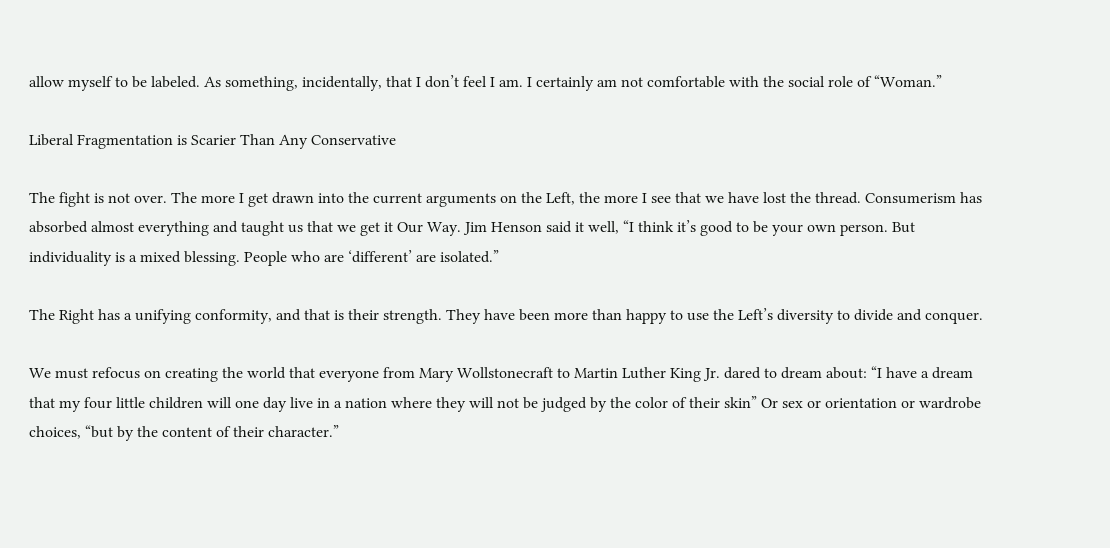allow myself to be labeled. As something, incidentally, that I don’t feel I am. I certainly am not comfortable with the social role of “Woman.”

Liberal Fragmentation is Scarier Than Any Conservative

The fight is not over. The more I get drawn into the current arguments on the Left, the more I see that we have lost the thread. Consumerism has absorbed almost everything and taught us that we get it Our Way. Jim Henson said it well, “I think it’s good to be your own person. But individuality is a mixed blessing. People who are ‘different’ are isolated.”

The Right has a unifying conformity, and that is their strength. They have been more than happy to use the Left’s diversity to divide and conquer.

We must refocus on creating the world that everyone from Mary Wollstonecraft to Martin Luther King Jr. dared to dream about: “I have a dream that my four little children will one day live in a nation where they will not be judged by the color of their skin” Or sex or orientation or wardrobe choices, “but by the content of their character.”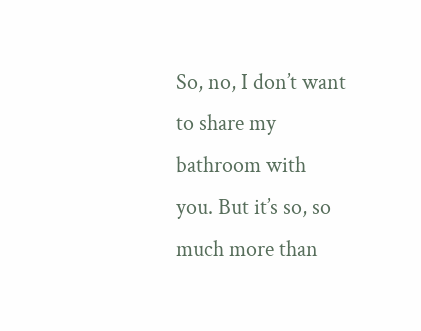So, no, I don’t want to share my bathroom with you. But it’s so, so much more than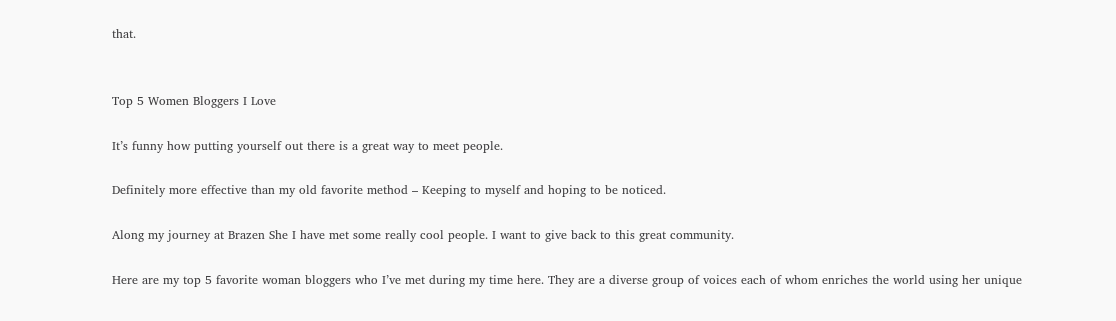that.


Top 5 Women Bloggers I Love

It’s funny how putting yourself out there is a great way to meet people.

Definitely more effective than my old favorite method – Keeping to myself and hoping to be noticed.

Along my journey at Brazen She I have met some really cool people. I want to give back to this great community.

Here are my top 5 favorite woman bloggers who I’ve met during my time here. They are a diverse group of voices each of whom enriches the world using her unique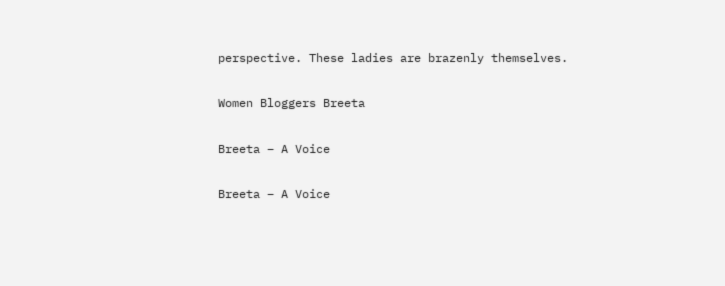perspective. These ladies are brazenly themselves.

Women Bloggers Breeta

Breeta – A Voice

Breeta – A Voice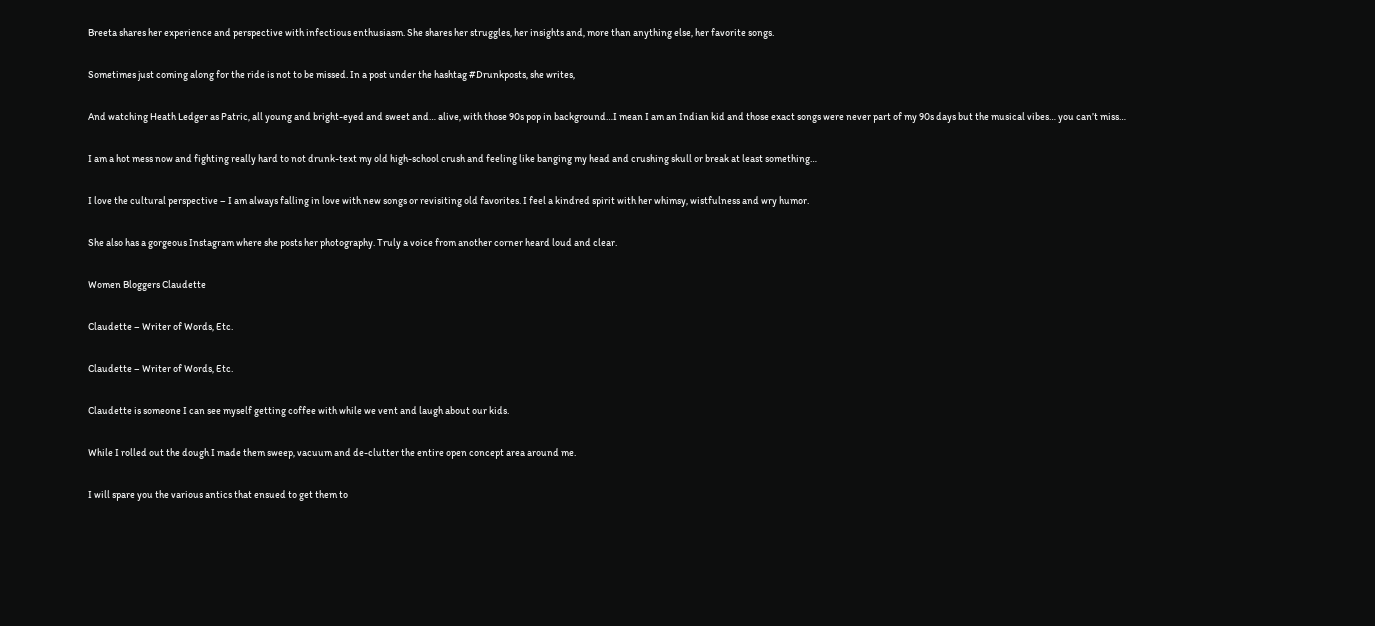Breeta shares her experience and perspective with infectious enthusiasm. She shares her struggles, her insights and, more than anything else, her favorite songs.

Sometimes just coming along for the ride is not to be missed. In a post under the hashtag #Drunkposts, she writes,

And watching Heath Ledger as Patric, all young and bright-eyed and sweet and… alive, with those 90s pop in background…I mean I am an Indian kid and those exact songs were never part of my 90s days but the musical vibes… you can’t miss…

I am a hot mess now and fighting really hard to not drunk-text my old high-school crush and feeling like banging my head and crushing skull or break at least something…

I love the cultural perspective – I am always falling in love with new songs or revisiting old favorites. I feel a kindred spirit with her whimsy, wistfulness and wry humor.

She also has a gorgeous Instagram where she posts her photography. Truly a voice from another corner heard loud and clear.

Women Bloggers Claudette

Claudette – Writer of Words, Etc.

Claudette – Writer of Words, Etc.

Claudette is someone I can see myself getting coffee with while we vent and laugh about our kids.

While I rolled out the dough I made them sweep, vacuum and de-clutter the entire open concept area around me.

I will spare you the various antics that ensued to get them to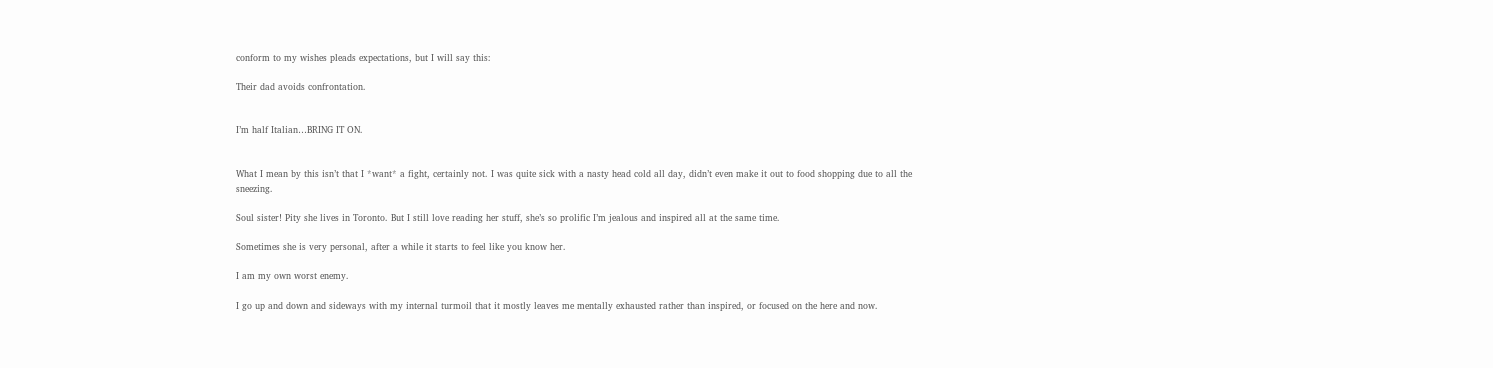conform to my wishes pleads expectations, but I will say this:

Their dad avoids confrontation.


I’m half Italian…BRING IT ON.


What I mean by this isn’t that I *want* a fight, certainly not. I was quite sick with a nasty head cold all day, didn’t even make it out to food shopping due to all the sneezing.

Soul sister! Pity she lives in Toronto. But I still love reading her stuff, she’s so prolific I’m jealous and inspired all at the same time.

Sometimes she is very personal, after a while it starts to feel like you know her.

I am my own worst enemy.

I go up and down and sideways with my internal turmoil that it mostly leaves me mentally exhausted rather than inspired, or focused on the here and now.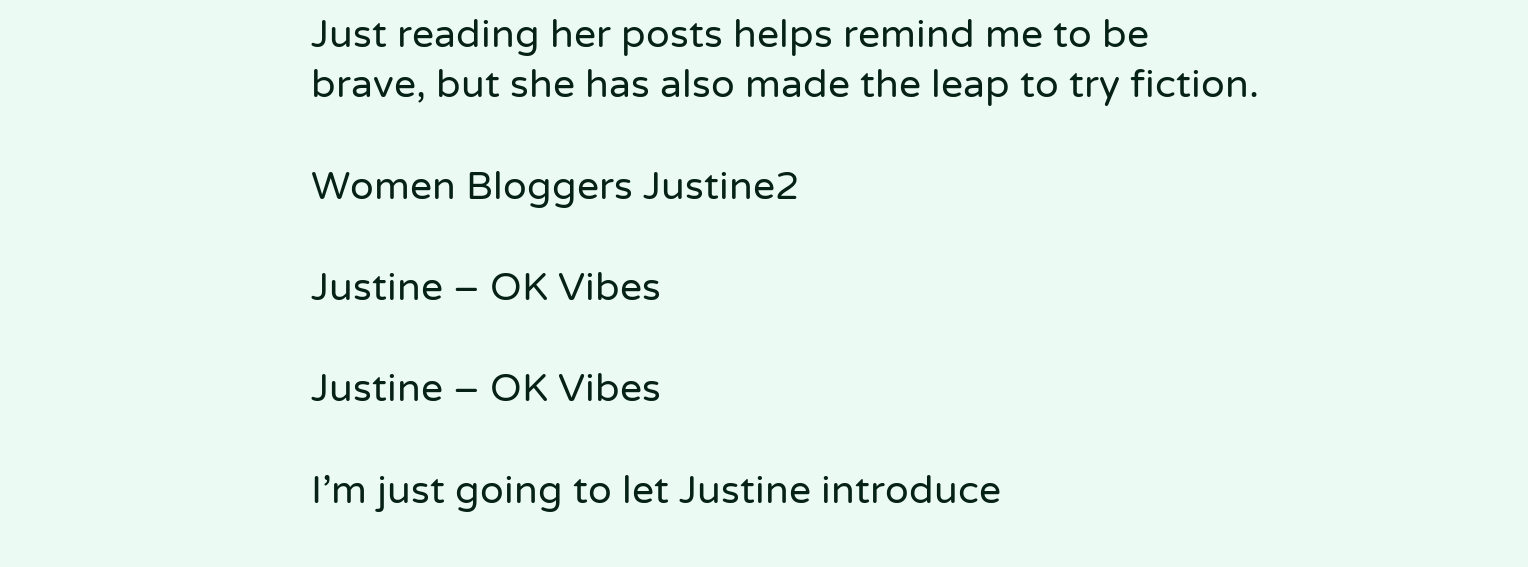Just reading her posts helps remind me to be brave, but she has also made the leap to try fiction.

Women Bloggers Justine2

Justine – OK Vibes

Justine – OK Vibes

I’m just going to let Justine introduce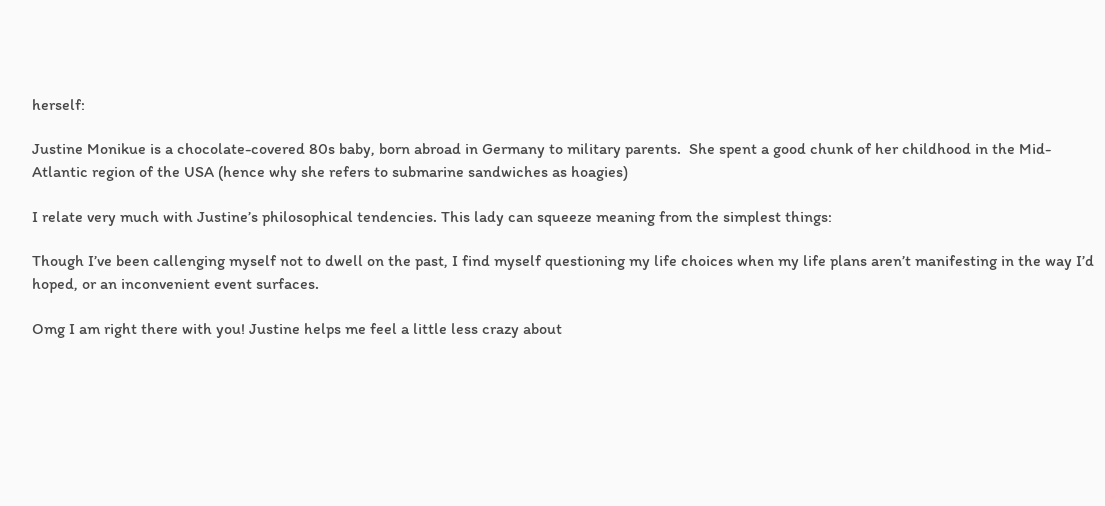herself:

Justine Monikue is a chocolate-covered 80s baby, born abroad in Germany to military parents.  She spent a good chunk of her childhood in the Mid-Atlantic region of the USA (hence why she refers to submarine sandwiches as hoagies)

I relate very much with Justine’s philosophical tendencies. This lady can squeeze meaning from the simplest things:

Though I’ve been callenging myself not to dwell on the past, I find myself questioning my life choices when my life plans aren’t manifesting in the way I’d hoped, or an inconvenient event surfaces.

Omg I am right there with you! Justine helps me feel a little less crazy about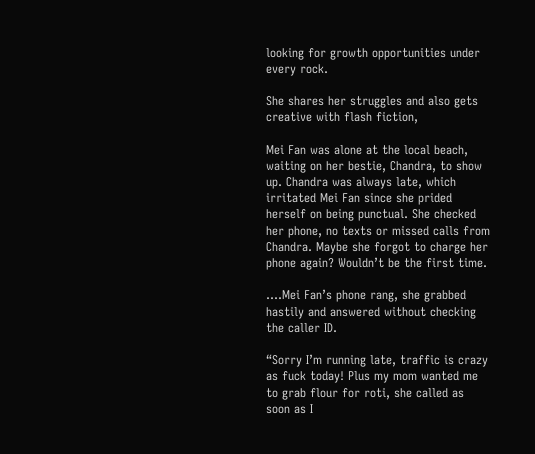looking for growth opportunities under every rock.

She shares her struggles and also gets creative with flash fiction,

Mei Fan was alone at the local beach, waiting on her bestie, Chandra, to show up. Chandra was always late, which irritated Mei Fan since she prided herself on being punctual. She checked her phone, no texts or missed calls from Chandra. Maybe she forgot to charge her phone again? Wouldn’t be the first time.

….Mei Fan’s phone rang, she grabbed hastily and answered without checking the caller ID.

“Sorry I’m running late, traffic is crazy as fuck today! Plus my mom wanted me to grab flour for roti, she called as soon as I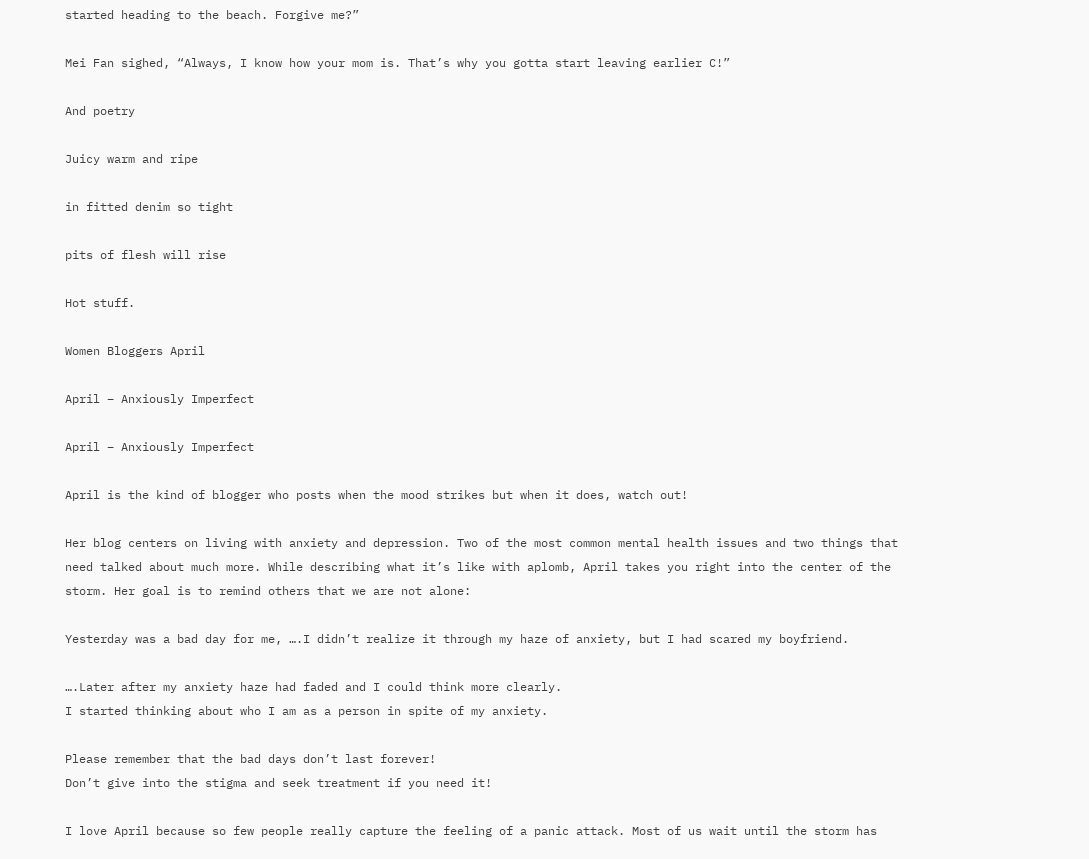started heading to the beach. Forgive me?”

Mei Fan sighed, “Always, I know how your mom is. That’s why you gotta start leaving earlier C!”

And poetry

Juicy warm and ripe

in fitted denim so tight

pits of flesh will rise

Hot stuff.

Women Bloggers April

April – Anxiously Imperfect

April – Anxiously Imperfect

April is the kind of blogger who posts when the mood strikes but when it does, watch out!

Her blog centers on living with anxiety and depression. Two of the most common mental health issues and two things that need talked about much more. While describing what it’s like with aplomb, April takes you right into the center of the storm. Her goal is to remind others that we are not alone:

Yesterday was a bad day for me, ….I didn’t realize it through my haze of anxiety, but I had scared my boyfriend.

….Later after my anxiety haze had faded and I could think more clearly.
I started thinking about who I am as a person in spite of my anxiety.

Please remember that the bad days don’t last forever!
Don’t give into the stigma and seek treatment if you need it!

I love April because so few people really capture the feeling of a panic attack. Most of us wait until the storm has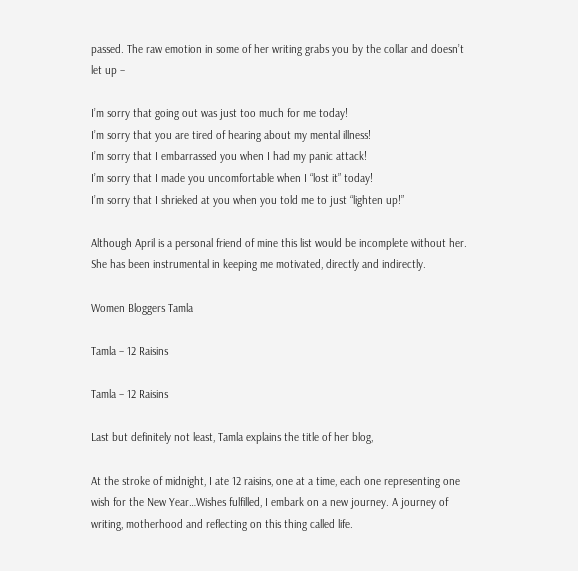passed. The raw emotion in some of her writing grabs you by the collar and doesn’t let up –

I’m sorry that going out was just too much for me today!
I’m sorry that you are tired of hearing about my mental illness!
I’m sorry that I embarrassed you when I had my panic attack!
I’m sorry that I made you uncomfortable when I “lost it” today!
I’m sorry that I shrieked at you when you told me to just “lighten up!”

Although April is a personal friend of mine this list would be incomplete without her. She has been instrumental in keeping me motivated, directly and indirectly.

Women Bloggers Tamla

Tamla – 12 Raisins

Tamla – 12 Raisins

Last but definitely not least, Tamla explains the title of her blog,

At the stroke of midnight, I ate 12 raisins, one at a time, each one representing one wish for the New Year…Wishes fulfilled, I embark on a new journey. A journey of writing, motherhood and reflecting on this thing called life.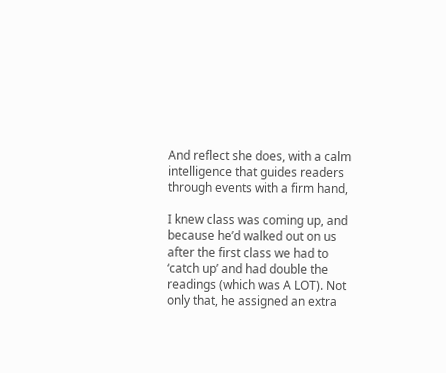And reflect she does, with a calm intelligence that guides readers through events with a firm hand,

I knew class was coming up, and because he’d walked out on us after the first class we had to ‘catch up’ and had double the readings (which was A LOT). Not only that, he assigned an extra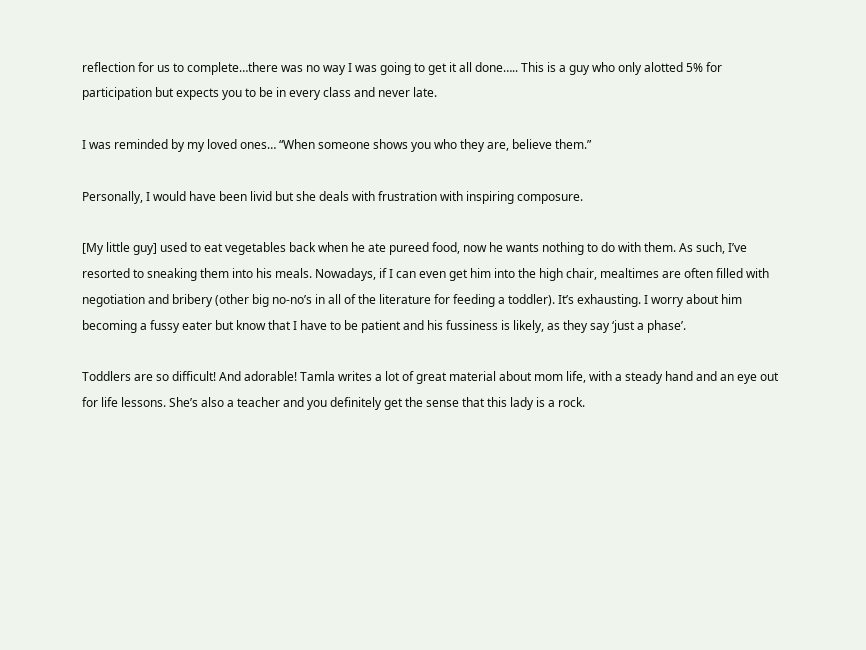reflection for us to complete…there was no way I was going to get it all done….. This is a guy who only alotted 5% for participation but expects you to be in every class and never late.

I was reminded by my loved ones… “When someone shows you who they are, believe them.”

Personally, I would have been livid but she deals with frustration with inspiring composure.

[My little guy] used to eat vegetables back when he ate pureed food, now he wants nothing to do with them. As such, I’ve resorted to sneaking them into his meals. Nowadays, if I can even get him into the high chair, mealtimes are often filled with negotiation and bribery (other big no-no’s in all of the literature for feeding a toddler). It’s exhausting. I worry about him becoming a fussy eater but know that I have to be patient and his fussiness is likely, as they say ‘just a phase’.

Toddlers are so difficult! And adorable! Tamla writes a lot of great material about mom life, with a steady hand and an eye out for life lessons. She’s also a teacher and you definitely get the sense that this lady is a rock.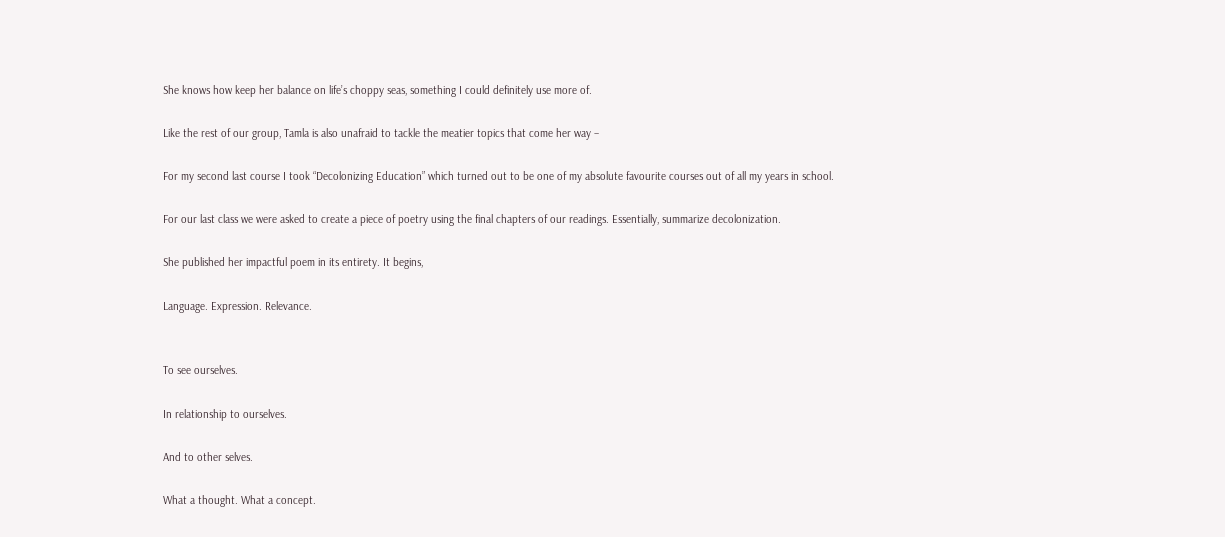She knows how keep her balance on life’s choppy seas, something I could definitely use more of.

Like the rest of our group, Tamla is also unafraid to tackle the meatier topics that come her way –

For my second last course I took “Decolonizing Education” which turned out to be one of my absolute favourite courses out of all my years in school.

For our last class we were asked to create a piece of poetry using the final chapters of our readings. Essentially, summarize decolonization.

She published her impactful poem in its entirety. It begins,

Language. Expression. Relevance.


To see ourselves.

In relationship to ourselves.

And to other selves.

What a thought. What a concept.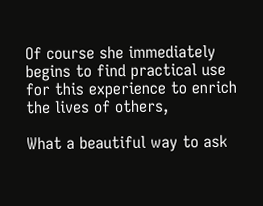Of course she immediately begins to find practical use for this experience to enrich the lives of others,

What a beautiful way to ask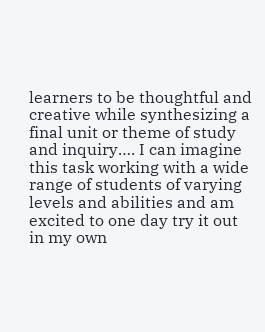learners to be thoughtful and creative while synthesizing a final unit or theme of study and inquiry…. I can imagine this task working with a wide range of students of varying levels and abilities and am excited to one day try it out in my own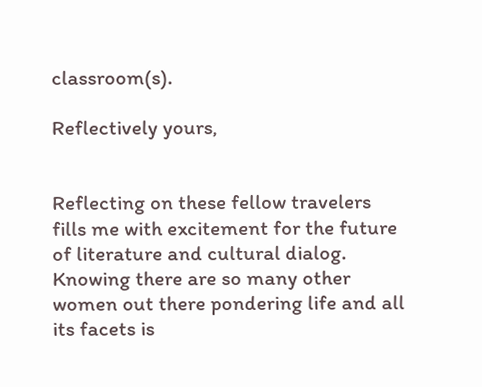classroom(s).

Reflectively yours,


Reflecting on these fellow travelers fills me with excitement for the future of literature and cultural dialog. Knowing there are so many other women out there pondering life and all its facets is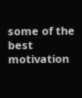some of the best motivation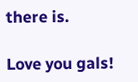there is.

Love you gals!